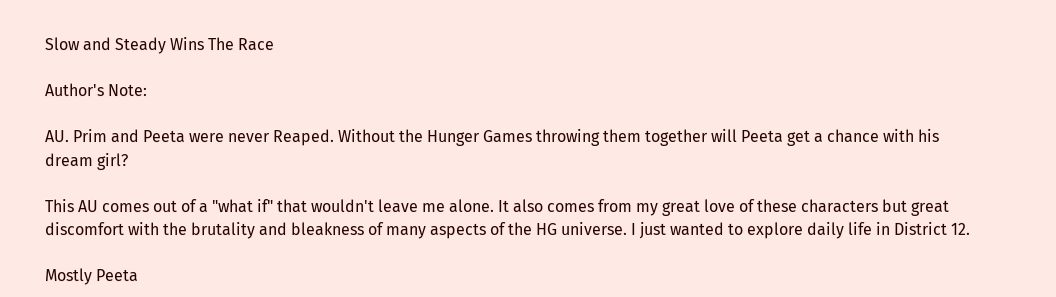Slow and Steady Wins The Race

Author's Note:

AU. Prim and Peeta were never Reaped. Without the Hunger Games throwing them together will Peeta get a chance with his dream girl?

This AU comes out of a "what if" that wouldn't leave me alone. It also comes from my great love of these characters but great discomfort with the brutality and bleakness of many aspects of the HG universe. I just wanted to explore daily life in District 12.

Mostly Peeta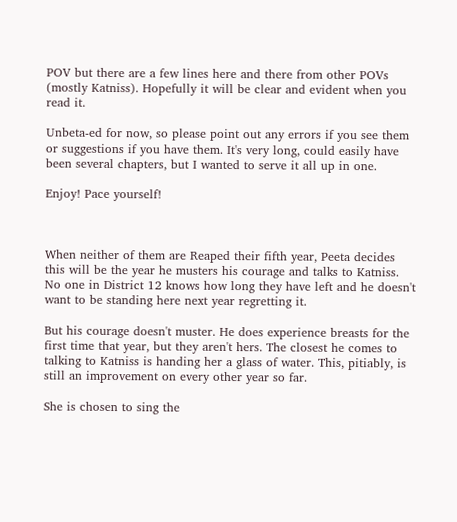POV but there are a few lines here and there from other POVs (mostly Katniss). Hopefully it will be clear and evident when you read it.

Unbeta-ed for now, so please point out any errors if you see them or suggestions if you have them. It's very long, could easily have been several chapters, but I wanted to serve it all up in one.

Enjoy! Pace yourself!



When neither of them are Reaped their fifth year, Peeta decides this will be the year he musters his courage and talks to Katniss. No one in District 12 knows how long they have left and he doesn't want to be standing here next year regretting it.

But his courage doesn't muster. He does experience breasts for the first time that year, but they aren't hers. The closest he comes to talking to Katniss is handing her a glass of water. This, pitiably, is still an improvement on every other year so far.

She is chosen to sing the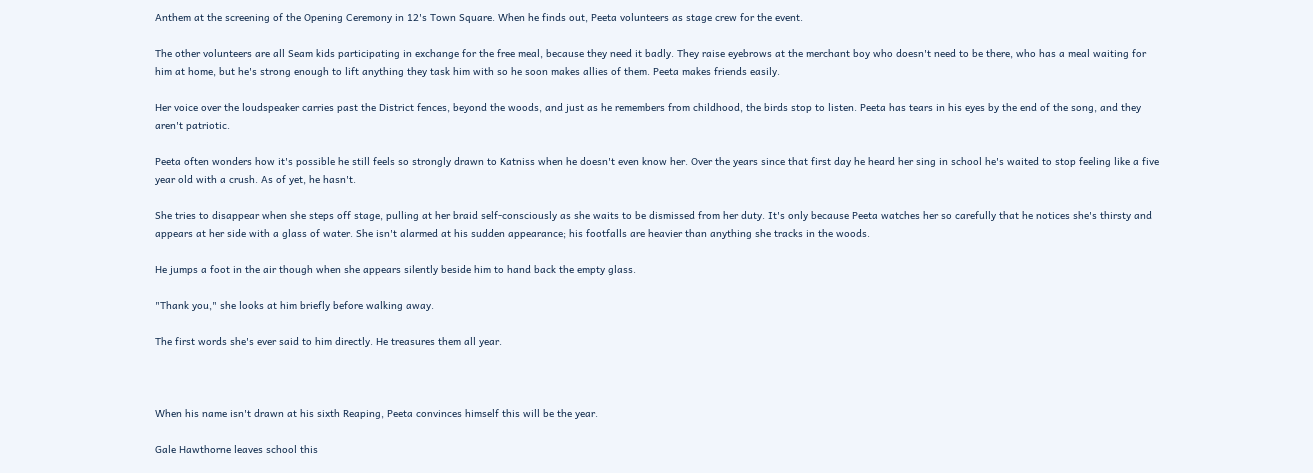Anthem at the screening of the Opening Ceremony in 12's Town Square. When he finds out, Peeta volunteers as stage crew for the event.

The other volunteers are all Seam kids participating in exchange for the free meal, because they need it badly. They raise eyebrows at the merchant boy who doesn't need to be there, who has a meal waiting for him at home, but he's strong enough to lift anything they task him with so he soon makes allies of them. Peeta makes friends easily.

Her voice over the loudspeaker carries past the District fences, beyond the woods, and just as he remembers from childhood, the birds stop to listen. Peeta has tears in his eyes by the end of the song, and they aren't patriotic.

Peeta often wonders how it's possible he still feels so strongly drawn to Katniss when he doesn't even know her. Over the years since that first day he heard her sing in school he's waited to stop feeling like a five year old with a crush. As of yet, he hasn't.

She tries to disappear when she steps off stage, pulling at her braid self-consciously as she waits to be dismissed from her duty. It's only because Peeta watches her so carefully that he notices she's thirsty and appears at her side with a glass of water. She isn't alarmed at his sudden appearance; his footfalls are heavier than anything she tracks in the woods.

He jumps a foot in the air though when she appears silently beside him to hand back the empty glass.

"Thank you," she looks at him briefly before walking away.

The first words she's ever said to him directly. He treasures them all year.



When his name isn't drawn at his sixth Reaping, Peeta convinces himself this will be the year.

Gale Hawthorne leaves school this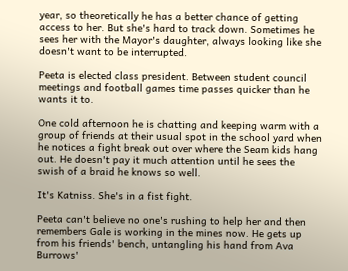year, so theoretically he has a better chance of getting access to her. But she's hard to track down. Sometimes he sees her with the Mayor's daughter, always looking like she doesn't want to be interrupted.

Peeta is elected class president. Between student council meetings and football games time passes quicker than he wants it to.

One cold afternoon he is chatting and keeping warm with a group of friends at their usual spot in the school yard when he notices a fight break out over where the Seam kids hang out. He doesn't pay it much attention until he sees the swish of a braid he knows so well.

It's Katniss. She's in a fist fight.

Peeta can't believe no one's rushing to help her and then remembers Gale is working in the mines now. He gets up from his friends' bench, untangling his hand from Ava Burrows'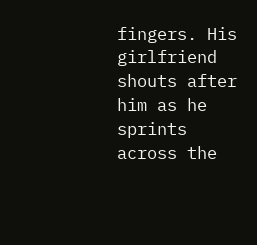fingers. His girlfriend shouts after him as he sprints across the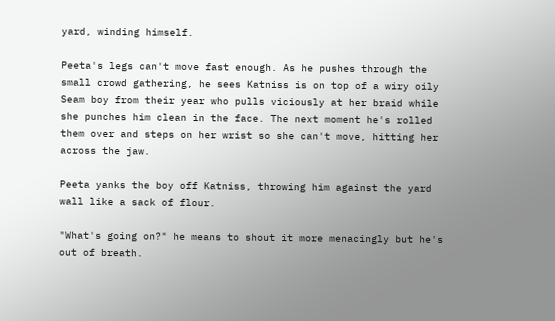yard, winding himself.

Peeta's legs can't move fast enough. As he pushes through the small crowd gathering, he sees Katniss is on top of a wiry oily Seam boy from their year who pulls viciously at her braid while she punches him clean in the face. The next moment he's rolled them over and steps on her wrist so she can't move, hitting her across the jaw.

Peeta yanks the boy off Katniss, throwing him against the yard wall like a sack of flour.

"What's going on?" he means to shout it more menacingly but he's out of breath.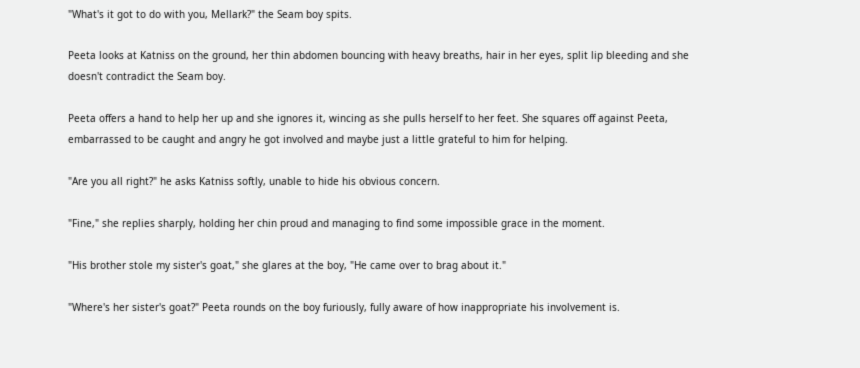"What's it got to do with you, Mellark?" the Seam boy spits.

Peeta looks at Katniss on the ground, her thin abdomen bouncing with heavy breaths, hair in her eyes, split lip bleeding and she doesn't contradict the Seam boy.

Peeta offers a hand to help her up and she ignores it, wincing as she pulls herself to her feet. She squares off against Peeta, embarrassed to be caught and angry he got involved and maybe just a little grateful to him for helping.

"Are you all right?" he asks Katniss softly, unable to hide his obvious concern.

"Fine," she replies sharply, holding her chin proud and managing to find some impossible grace in the moment.

"His brother stole my sister's goat," she glares at the boy, "He came over to brag about it."

"Where's her sister's goat?" Peeta rounds on the boy furiously, fully aware of how inappropriate his involvement is.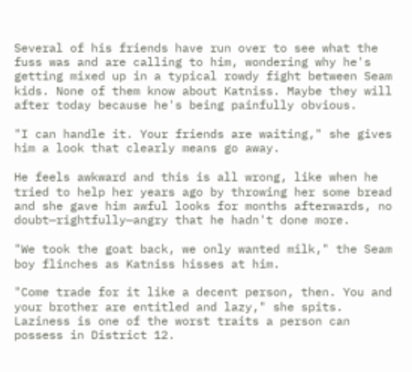Several of his friends have run over to see what the fuss was and are calling to him, wondering why he's getting mixed up in a typical rowdy fight between Seam kids. None of them know about Katniss. Maybe they will after today because he's being painfully obvious.

"I can handle it. Your friends are waiting," she gives him a look that clearly means go away.

He feels awkward and this is all wrong, like when he tried to help her years ago by throwing her some bread and she gave him awful looks for months afterwards, no doubt—rightfully—angry that he hadn't done more.

"We took the goat back, we only wanted milk," the Seam boy flinches as Katniss hisses at him.

"Come trade for it like a decent person, then. You and your brother are entitled and lazy," she spits. Laziness is one of the worst traits a person can possess in District 12.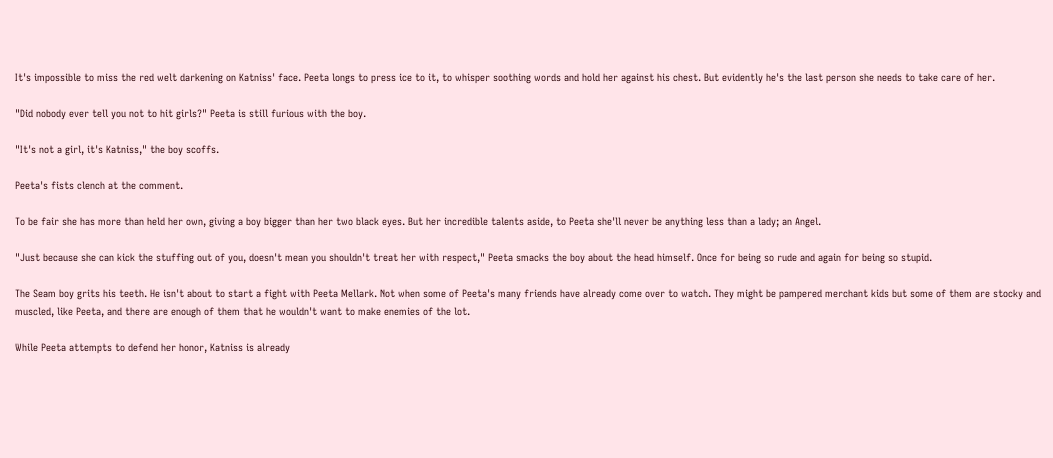It's impossible to miss the red welt darkening on Katniss' face. Peeta longs to press ice to it, to whisper soothing words and hold her against his chest. But evidently he's the last person she needs to take care of her.

"Did nobody ever tell you not to hit girls?" Peeta is still furious with the boy.

"It's not a girl, it's Katniss," the boy scoffs.

Peeta's fists clench at the comment.

To be fair she has more than held her own, giving a boy bigger than her two black eyes. But her incredible talents aside, to Peeta she'll never be anything less than a lady; an Angel.

"Just because she can kick the stuffing out of you, doesn't mean you shouldn't treat her with respect," Peeta smacks the boy about the head himself. Once for being so rude and again for being so stupid.

The Seam boy grits his teeth. He isn't about to start a fight with Peeta Mellark. Not when some of Peeta's many friends have already come over to watch. They might be pampered merchant kids but some of them are stocky and muscled, like Peeta, and there are enough of them that he wouldn't want to make enemies of the lot.

While Peeta attempts to defend her honor, Katniss is already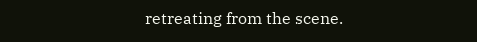retreating from the scene.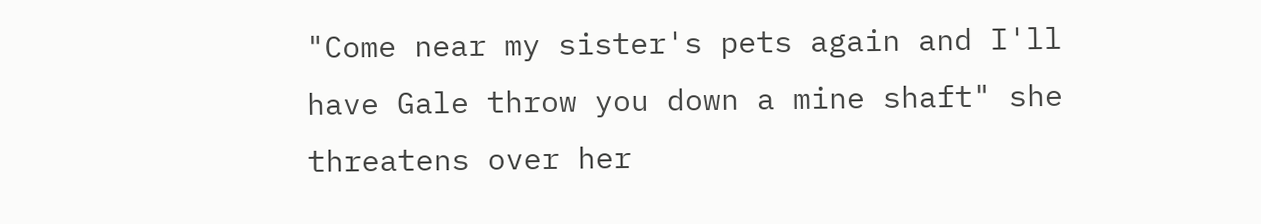"Come near my sister's pets again and I'll have Gale throw you down a mine shaft" she threatens over her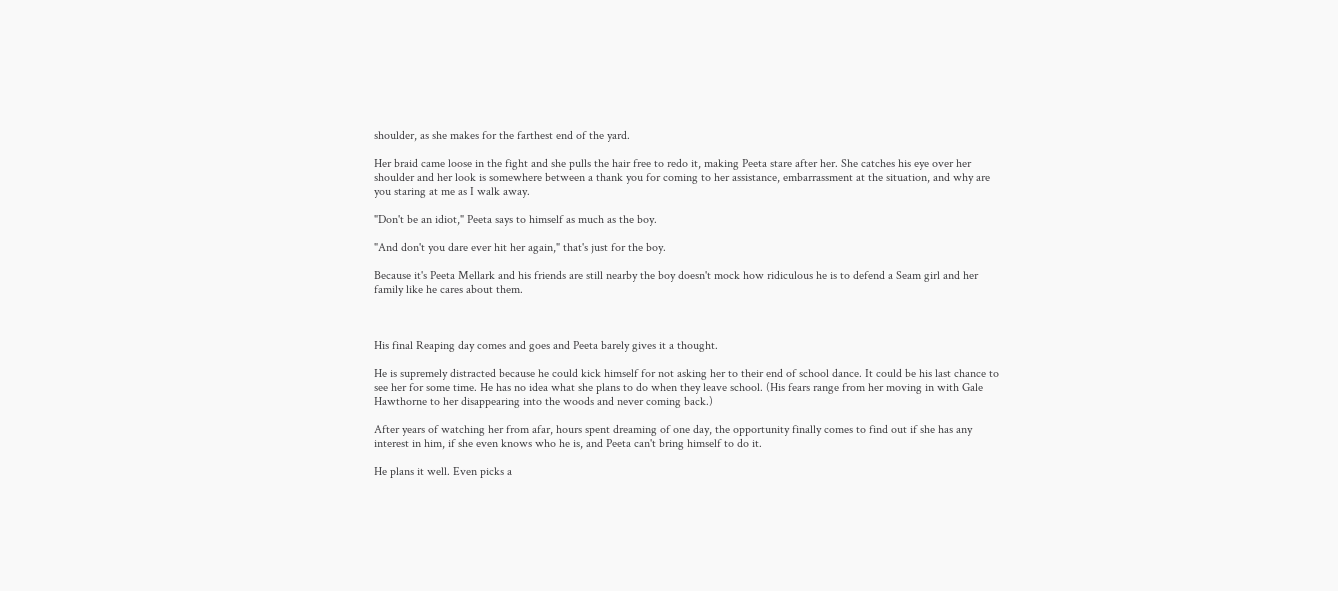shoulder, as she makes for the farthest end of the yard.

Her braid came loose in the fight and she pulls the hair free to redo it, making Peeta stare after her. She catches his eye over her shoulder and her look is somewhere between a thank you for coming to her assistance, embarrassment at the situation, and why are you staring at me as I walk away.

"Don't be an idiot," Peeta says to himself as much as the boy.

"And don't you dare ever hit her again," that's just for the boy.

Because it's Peeta Mellark and his friends are still nearby the boy doesn't mock how ridiculous he is to defend a Seam girl and her family like he cares about them.



His final Reaping day comes and goes and Peeta barely gives it a thought.

He is supremely distracted because he could kick himself for not asking her to their end of school dance. It could be his last chance to see her for some time. He has no idea what she plans to do when they leave school. (His fears range from her moving in with Gale Hawthorne to her disappearing into the woods and never coming back.)

After years of watching her from afar, hours spent dreaming of one day, the opportunity finally comes to find out if she has any interest in him, if she even knows who he is, and Peeta can't bring himself to do it.

He plans it well. Even picks a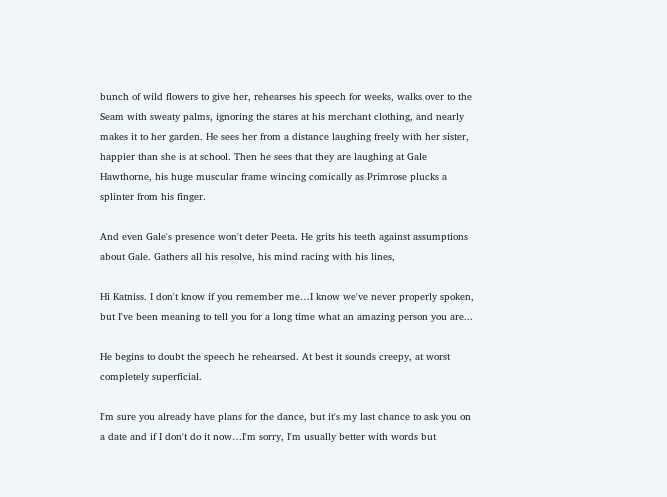bunch of wild flowers to give her, rehearses his speech for weeks, walks over to the Seam with sweaty palms, ignoring the stares at his merchant clothing, and nearly makes it to her garden. He sees her from a distance laughing freely with her sister, happier than she is at school. Then he sees that they are laughing at Gale Hawthorne, his huge muscular frame wincing comically as Primrose plucks a splinter from his finger.

And even Gale's presence won't deter Peeta. He grits his teeth against assumptions about Gale. Gathers all his resolve, his mind racing with his lines,

Hi Katniss. I don't know if you remember me…I know we've never properly spoken, but I've been meaning to tell you for a long time what an amazing person you are...

He begins to doubt the speech he rehearsed. At best it sounds creepy, at worst completely superficial.

I'm sure you already have plans for the dance, but it's my last chance to ask you on a date and if I don't do it now…I'm sorry, I'm usually better with words but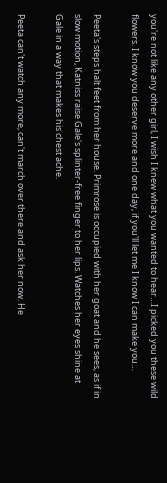you're not like any other girl, I wish I knew what you wanted to hear…I picked you these wild flowers. I know you deserve more and one day, if you'll let me I know I can make you…

Peeta's steps halt feet from her house. Primrose is occupied with her goat and he sees, as if in slow motion, Katniss raise Gale's splinter-free finger to her lips. Watches her eyes shine at Gale in a way that makes his chest ache.

Peeta can't watch any more, can't march over there and ask her now. He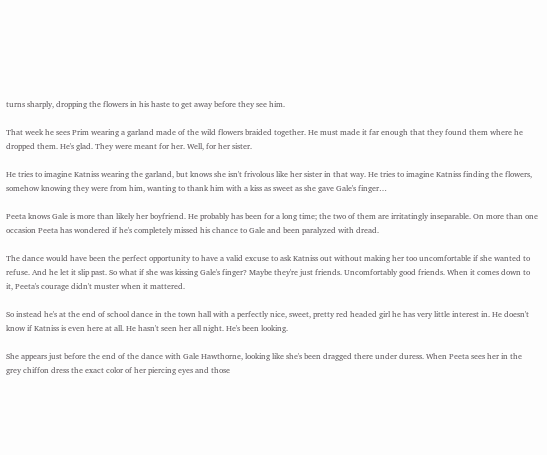turns sharply, dropping the flowers in his haste to get away before they see him.

That week he sees Prim wearing a garland made of the wild flowers braided together. He must made it far enough that they found them where he dropped them. He's glad. They were meant for her. Well, for her sister.

He tries to imagine Katniss wearing the garland, but knows she isn't frivolous like her sister in that way. He tries to imagine Katniss finding the flowers, somehow knowing they were from him, wanting to thank him with a kiss as sweet as she gave Gale's finger…

Peeta knows Gale is more than likely her boyfriend. He probably has been for a long time; the two of them are irritatingly inseparable. On more than one occasion Peeta has wondered if he's completely missed his chance to Gale and been paralyzed with dread.

The dance would have been the perfect opportunity to have a valid excuse to ask Katniss out without making her too uncomfortable if she wanted to refuse. And he let it slip past. So what if she was kissing Gale's finger? Maybe they're just friends. Uncomfortably good friends. When it comes down to it, Peeta's courage didn't muster when it mattered.

So instead he's at the end of school dance in the town hall with a perfectly nice, sweet, pretty red headed girl he has very little interest in. He doesn't know if Katniss is even here at all. He hasn't seen her all night. He's been looking.

She appears just before the end of the dance with Gale Hawthorne, looking like she's been dragged there under duress. When Peeta sees her in the grey chiffon dress the exact color of her piercing eyes and those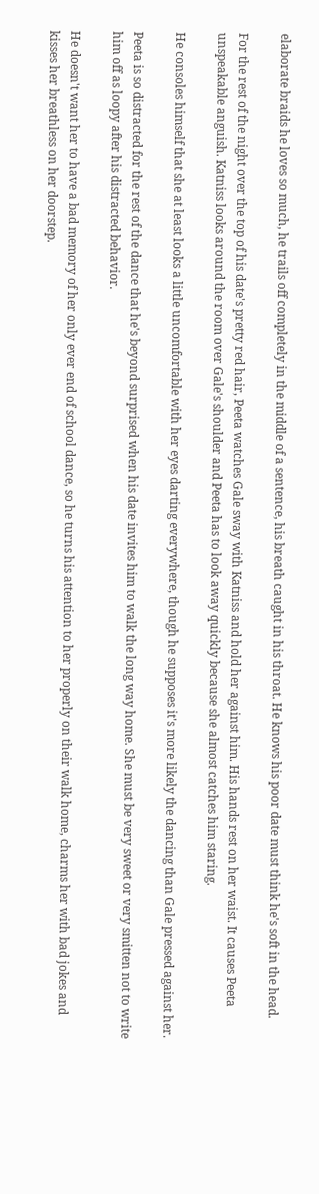elaborate braids he loves so much, he trails off completely in the middle of a sentence, his breath caught in his throat. He knows his poor date must think he's soft in the head.

For the rest of the night over the top of his date's pretty red hair, Peeta watches Gale sway with Katniss and hold her against him. His hands rest on her waist. It causes Peeta unspeakable anguish. Katniss looks around the room over Gale's shoulder and Peeta has to look away quickly because she almost catches him staring.

He consoles himself that she at least looks a little uncomfortable with her eyes darting everywhere, though he supposes it's more likely the dancing than Gale pressed against her.

Peeta is so distracted for the rest of the dance that he's beyond surprised when his date invites him to walk the long way home. She must be very sweet or very smitten not to write him off as loopy after his distracted behavior.

He doesn't want her to have a bad memory of her only ever end of school dance, so he turns his attention to her properly on their walk home, charms her with bad jokes and kisses her breathless on her doorstep.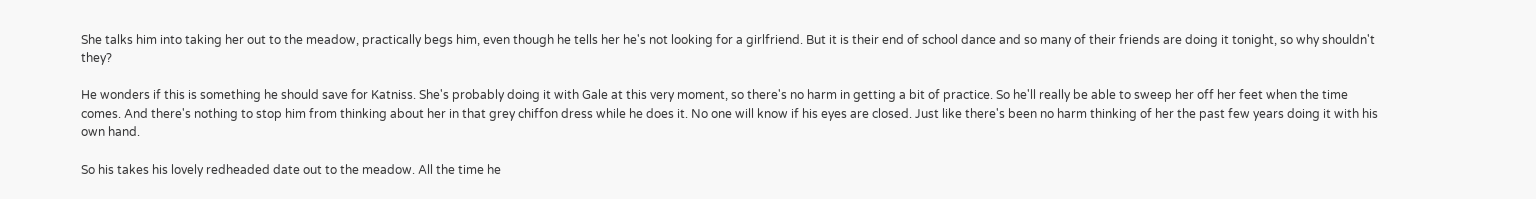She talks him into taking her out to the meadow, practically begs him, even though he tells her he's not looking for a girlfriend. But it is their end of school dance and so many of their friends are doing it tonight, so why shouldn't they?

He wonders if this is something he should save for Katniss. She's probably doing it with Gale at this very moment, so there's no harm in getting a bit of practice. So he'll really be able to sweep her off her feet when the time comes. And there's nothing to stop him from thinking about her in that grey chiffon dress while he does it. No one will know if his eyes are closed. Just like there's been no harm thinking of her the past few years doing it with his own hand.

So his takes his lovely redheaded date out to the meadow. All the time he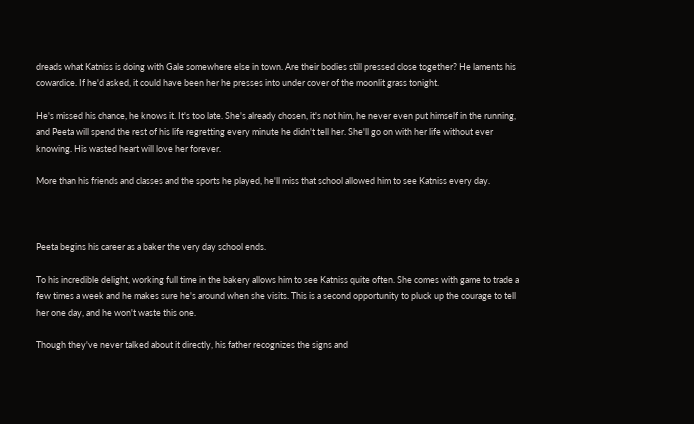dreads what Katniss is doing with Gale somewhere else in town. Are their bodies still pressed close together? He laments his cowardice. If he'd asked, it could have been her he presses into under cover of the moonlit grass tonight.

He's missed his chance, he knows it. It's too late. She's already chosen, it's not him, he never even put himself in the running, and Peeta will spend the rest of his life regretting every minute he didn't tell her. She'll go on with her life without ever knowing. His wasted heart will love her forever.

More than his friends and classes and the sports he played, he'll miss that school allowed him to see Katniss every day.



Peeta begins his career as a baker the very day school ends.

To his incredible delight, working full time in the bakery allows him to see Katniss quite often. She comes with game to trade a few times a week and he makes sure he's around when she visits. This is a second opportunity to pluck up the courage to tell her one day, and he won't waste this one.

Though they've never talked about it directly, his father recognizes the signs and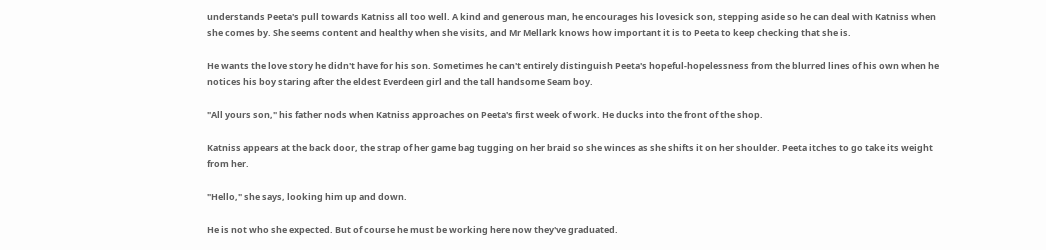understands Peeta's pull towards Katniss all too well. A kind and generous man, he encourages his lovesick son, stepping aside so he can deal with Katniss when she comes by. She seems content and healthy when she visits, and Mr Mellark knows how important it is to Peeta to keep checking that she is.

He wants the love story he didn't have for his son. Sometimes he can't entirely distinguish Peeta's hopeful-hopelessness from the blurred lines of his own when he notices his boy staring after the eldest Everdeen girl and the tall handsome Seam boy.

"All yours son," his father nods when Katniss approaches on Peeta's first week of work. He ducks into the front of the shop.

Katniss appears at the back door, the strap of her game bag tugging on her braid so she winces as she shifts it on her shoulder. Peeta itches to go take its weight from her.

"Hello," she says, looking him up and down.

He is not who she expected. But of course he must be working here now they've graduated.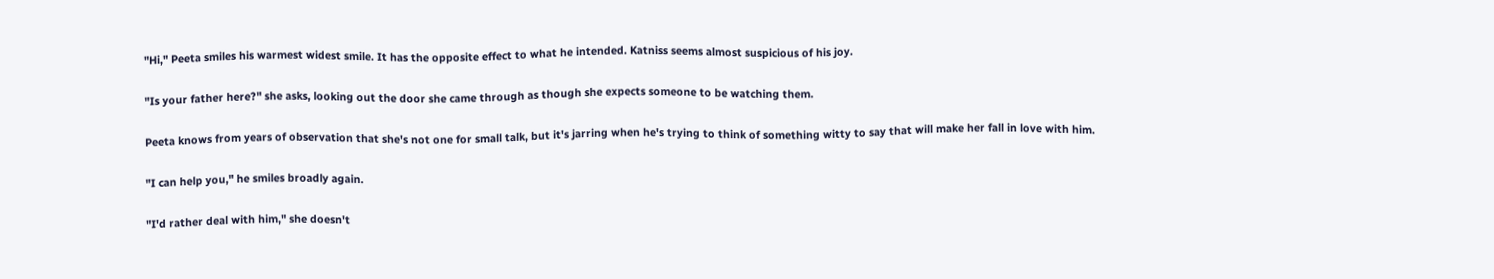"Hi," Peeta smiles his warmest widest smile. It has the opposite effect to what he intended. Katniss seems almost suspicious of his joy.

"Is your father here?" she asks, looking out the door she came through as though she expects someone to be watching them.

Peeta knows from years of observation that she's not one for small talk, but it's jarring when he's trying to think of something witty to say that will make her fall in love with him.

"I can help you," he smiles broadly again.

"I'd rather deal with him," she doesn't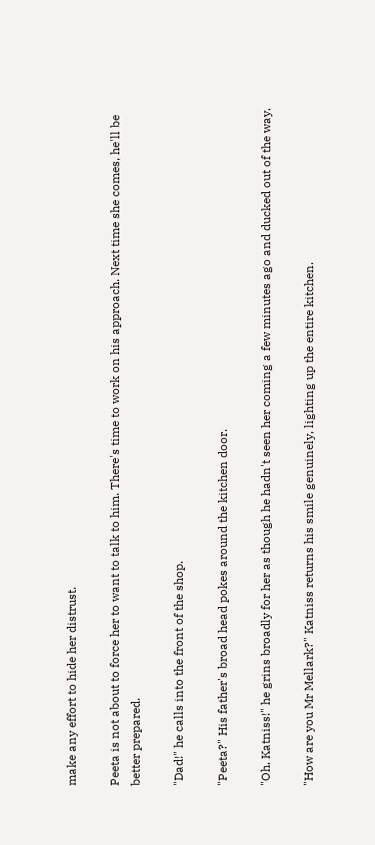make any effort to hide her distrust.

Peeta is not about to force her to want to talk to him. There's time to work on his approach. Next time she comes, he'll be better prepared.

"Dad!" he calls into the front of the shop.

"Peeta?" His father's broad head pokes around the kitchen door.

"Oh, Katniss!" he grins broadly for her as though he hadn't seen her coming a few minutes ago and ducked out of the way.

"How are you Mr Mellark?" Katniss returns his smile genuinely, lighting up the entire kitchen.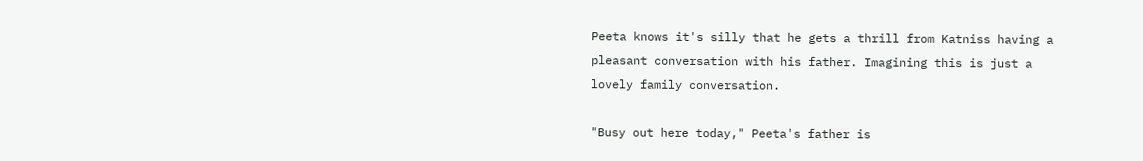Peeta knows it's silly that he gets a thrill from Katniss having a pleasant conversation with his father. Imagining this is just a lovely family conversation.

"Busy out here today," Peeta's father is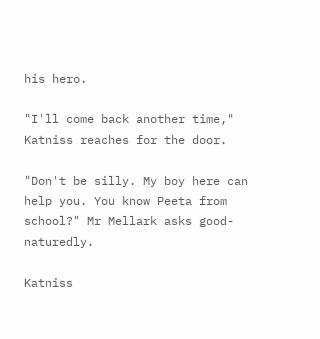his hero.

"I'll come back another time," Katniss reaches for the door.

"Don't be silly. My boy here can help you. You know Peeta from school?" Mr Mellark asks good-naturedly.

Katniss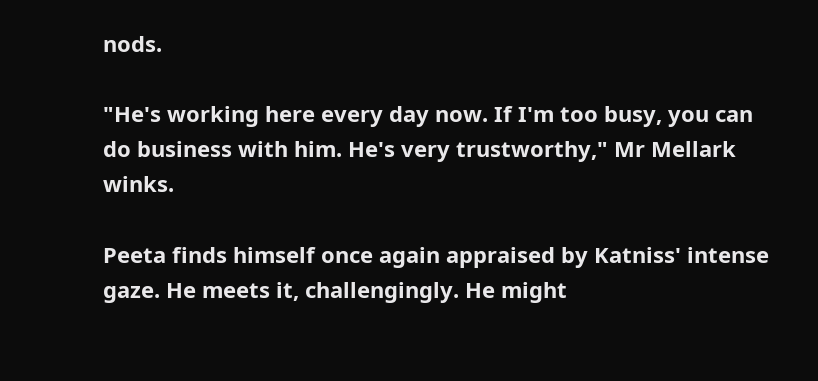nods.

"He's working here every day now. If I'm too busy, you can do business with him. He's very trustworthy," Mr Mellark winks.

Peeta finds himself once again appraised by Katniss' intense gaze. He meets it, challengingly. He might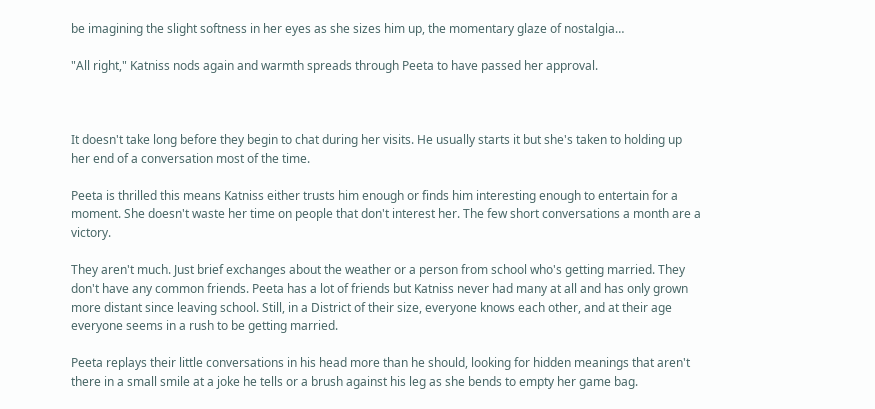be imagining the slight softness in her eyes as she sizes him up, the momentary glaze of nostalgia…

"All right," Katniss nods again and warmth spreads through Peeta to have passed her approval.



It doesn't take long before they begin to chat during her visits. He usually starts it but she's taken to holding up her end of a conversation most of the time.

Peeta is thrilled this means Katniss either trusts him enough or finds him interesting enough to entertain for a moment. She doesn't waste her time on people that don't interest her. The few short conversations a month are a victory.

They aren't much. Just brief exchanges about the weather or a person from school who's getting married. They don't have any common friends. Peeta has a lot of friends but Katniss never had many at all and has only grown more distant since leaving school. Still, in a District of their size, everyone knows each other, and at their age everyone seems in a rush to be getting married.

Peeta replays their little conversations in his head more than he should, looking for hidden meanings that aren't there in a small smile at a joke he tells or a brush against his leg as she bends to empty her game bag.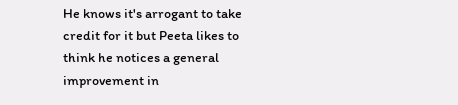He knows it's arrogant to take credit for it but Peeta likes to think he notices a general improvement in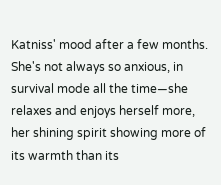Katniss' mood after a few months. She's not always so anxious, in survival mode all the time—she relaxes and enjoys herself more, her shining spirit showing more of its warmth than its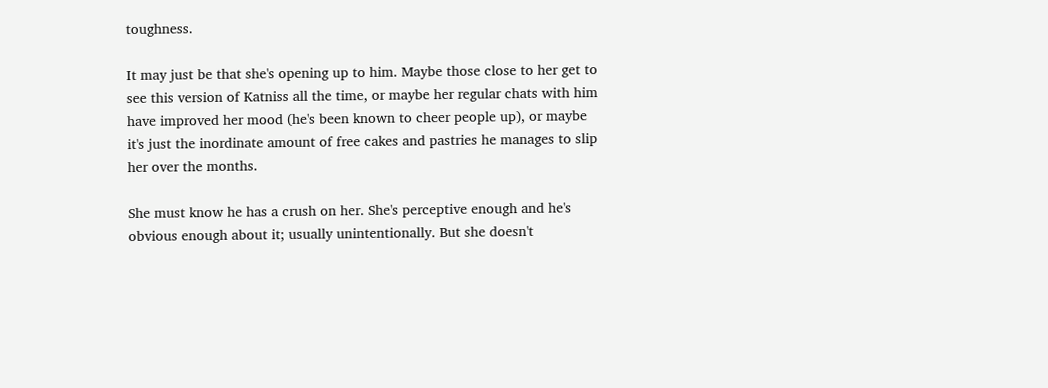toughness.

It may just be that she's opening up to him. Maybe those close to her get to see this version of Katniss all the time, or maybe her regular chats with him have improved her mood (he's been known to cheer people up), or maybe it's just the inordinate amount of free cakes and pastries he manages to slip her over the months.

She must know he has a crush on her. She's perceptive enough and he's obvious enough about it; usually unintentionally. But she doesn't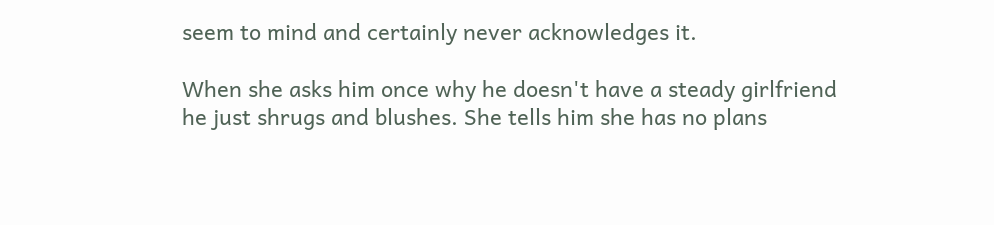seem to mind and certainly never acknowledges it.

When she asks him once why he doesn't have a steady girlfriend he just shrugs and blushes. She tells him she has no plans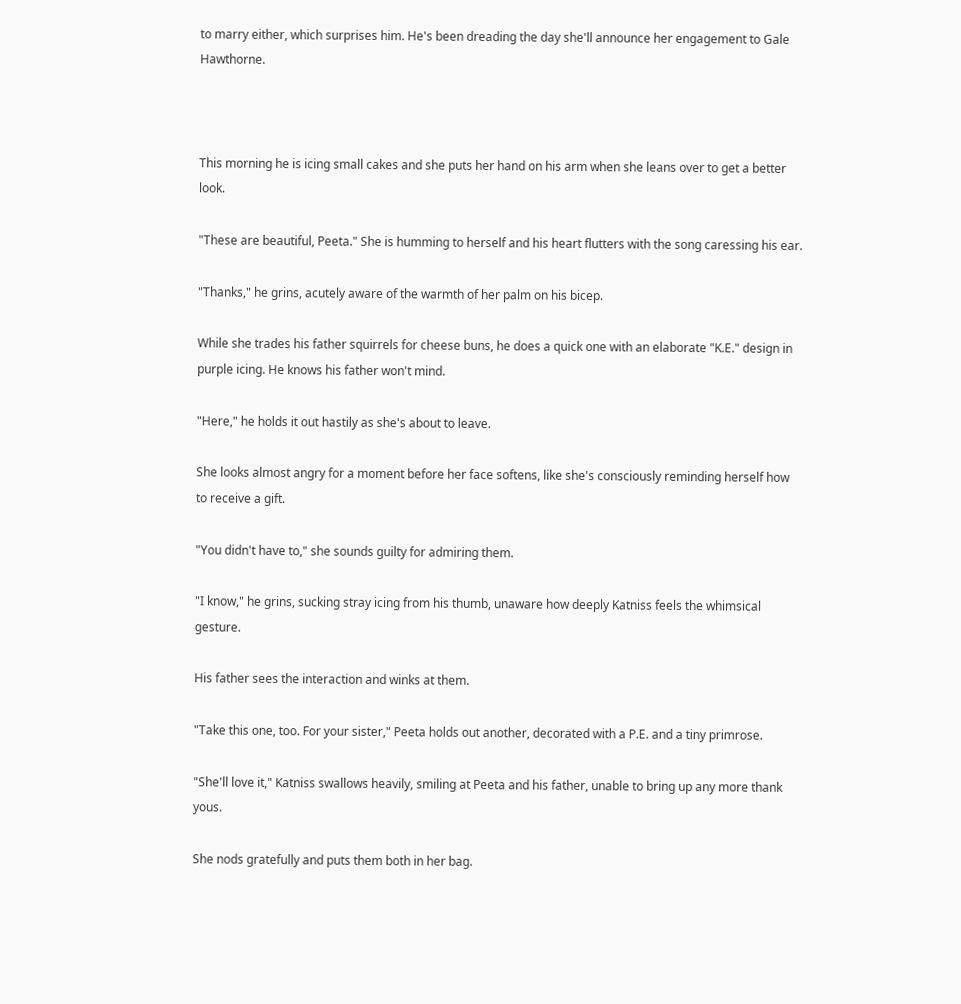to marry either, which surprises him. He's been dreading the day she'll announce her engagement to Gale Hawthorne.



This morning he is icing small cakes and she puts her hand on his arm when she leans over to get a better look.

"These are beautiful, Peeta." She is humming to herself and his heart flutters with the song caressing his ear.

"Thanks," he grins, acutely aware of the warmth of her palm on his bicep.

While she trades his father squirrels for cheese buns, he does a quick one with an elaborate "K.E." design in purple icing. He knows his father won't mind.

"Here," he holds it out hastily as she's about to leave.

She looks almost angry for a moment before her face softens, like she's consciously reminding herself how to receive a gift.

"You didn't have to," she sounds guilty for admiring them.

"I know," he grins, sucking stray icing from his thumb, unaware how deeply Katniss feels the whimsical gesture.

His father sees the interaction and winks at them.

"Take this one, too. For your sister," Peeta holds out another, decorated with a P.E. and a tiny primrose.

"She'll love it," Katniss swallows heavily, smiling at Peeta and his father, unable to bring up any more thank yous.

She nods gratefully and puts them both in her bag.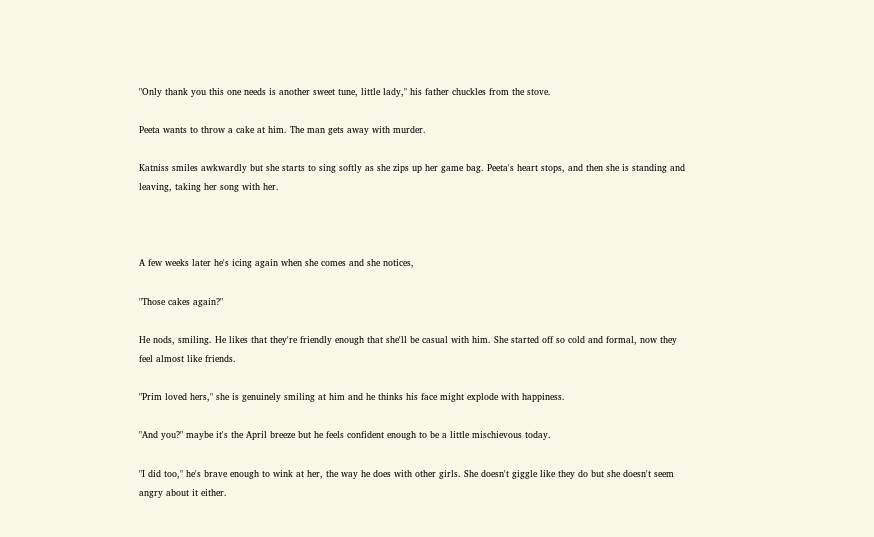"Only thank you this one needs is another sweet tune, little lady," his father chuckles from the stove.

Peeta wants to throw a cake at him. The man gets away with murder.

Katniss smiles awkwardly but she starts to sing softly as she zips up her game bag. Peeta's heart stops, and then she is standing and leaving, taking her song with her.



A few weeks later he's icing again when she comes and she notices,

"Those cakes again?"

He nods, smiling. He likes that they're friendly enough that she'll be casual with him. She started off so cold and formal, now they feel almost like friends.

"Prim loved hers," she is genuinely smiling at him and he thinks his face might explode with happiness.

"And you?" maybe it's the April breeze but he feels confident enough to be a little mischievous today.

"I did too," he's brave enough to wink at her, the way he does with other girls. She doesn't giggle like they do but she doesn't seem angry about it either.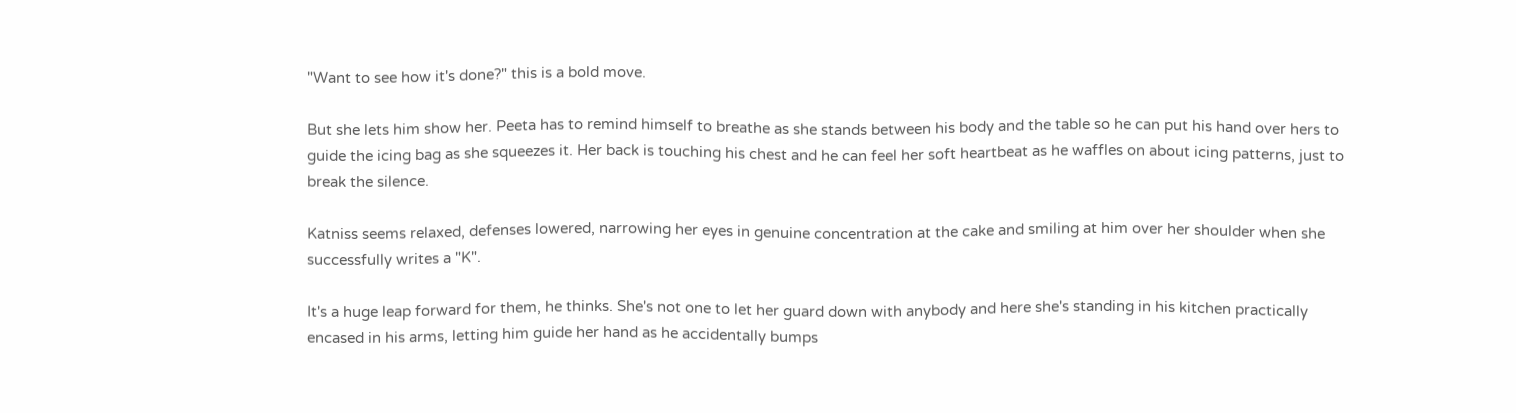"Want to see how it's done?" this is a bold move.

But she lets him show her. Peeta has to remind himself to breathe as she stands between his body and the table so he can put his hand over hers to guide the icing bag as she squeezes it. Her back is touching his chest and he can feel her soft heartbeat as he waffles on about icing patterns, just to break the silence.

Katniss seems relaxed, defenses lowered, narrowing her eyes in genuine concentration at the cake and smiling at him over her shoulder when she successfully writes a "K".

It's a huge leap forward for them, he thinks. She's not one to let her guard down with anybody and here she's standing in his kitchen practically encased in his arms, letting him guide her hand as he accidentally bumps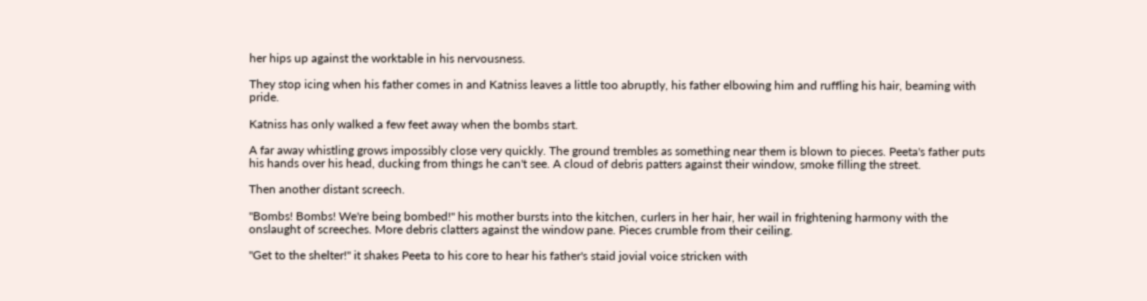her hips up against the worktable in his nervousness.

They stop icing when his father comes in and Katniss leaves a little too abruptly, his father elbowing him and ruffling his hair, beaming with pride.

Katniss has only walked a few feet away when the bombs start.

A far away whistling grows impossibly close very quickly. The ground trembles as something near them is blown to pieces. Peeta's father puts his hands over his head, ducking from things he can't see. A cloud of debris patters against their window, smoke filling the street.

Then another distant screech.

"Bombs! Bombs! We're being bombed!" his mother bursts into the kitchen, curlers in her hair, her wail in frightening harmony with the onslaught of screeches. More debris clatters against the window pane. Pieces crumble from their ceiling.

"Get to the shelter!" it shakes Peeta to his core to hear his father's staid jovial voice stricken with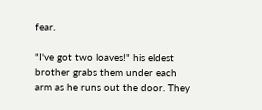fear.

"I've got two loaves!" his eldest brother grabs them under each arm as he runs out the door. They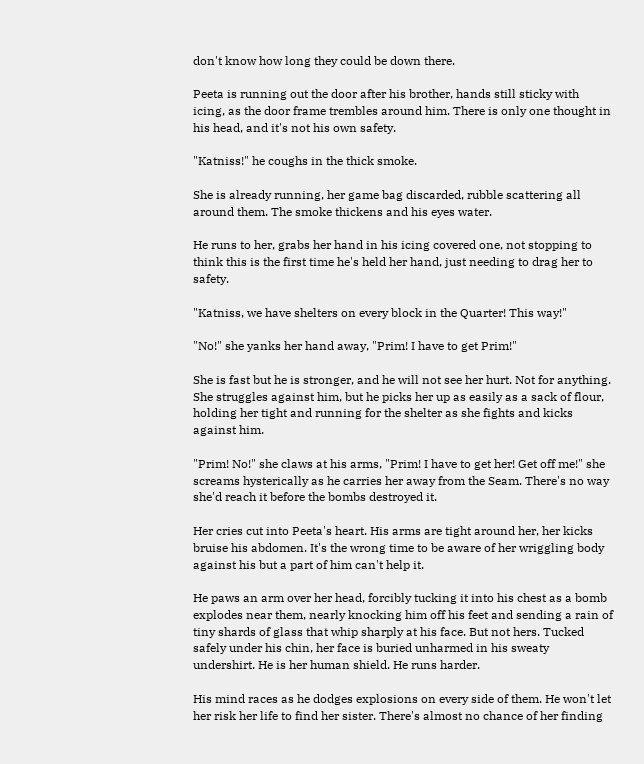don't know how long they could be down there.

Peeta is running out the door after his brother, hands still sticky with icing, as the door frame trembles around him. There is only one thought in his head, and it's not his own safety.

"Katniss!" he coughs in the thick smoke.

She is already running, her game bag discarded, rubble scattering all around them. The smoke thickens and his eyes water.

He runs to her, grabs her hand in his icing covered one, not stopping to think this is the first time he's held her hand, just needing to drag her to safety.

"Katniss, we have shelters on every block in the Quarter! This way!"

"No!" she yanks her hand away, "Prim! I have to get Prim!"

She is fast but he is stronger, and he will not see her hurt. Not for anything. She struggles against him, but he picks her up as easily as a sack of flour, holding her tight and running for the shelter as she fights and kicks against him.

"Prim! No!" she claws at his arms, "Prim! I have to get her! Get off me!" she screams hysterically as he carries her away from the Seam. There's no way she'd reach it before the bombs destroyed it.

Her cries cut into Peeta's heart. His arms are tight around her, her kicks bruise his abdomen. It's the wrong time to be aware of her wriggling body against his but a part of him can't help it.

He paws an arm over her head, forcibly tucking it into his chest as a bomb explodes near them, nearly knocking him off his feet and sending a rain of tiny shards of glass that whip sharply at his face. But not hers. Tucked safely under his chin, her face is buried unharmed in his sweaty undershirt. He is her human shield. He runs harder.

His mind races as he dodges explosions on every side of them. He won't let her risk her life to find her sister. There's almost no chance of her finding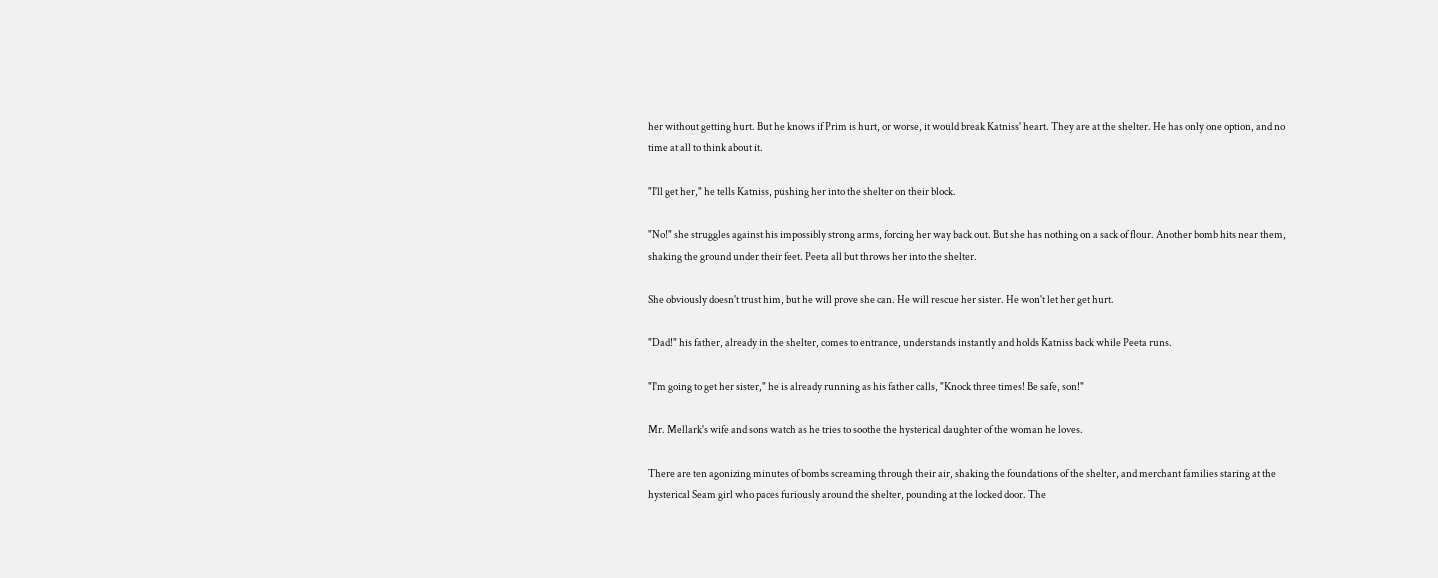her without getting hurt. But he knows if Prim is hurt, or worse, it would break Katniss' heart. They are at the shelter. He has only one option, and no time at all to think about it.

"I'll get her," he tells Katniss, pushing her into the shelter on their block.

"No!" she struggles against his impossibly strong arms, forcing her way back out. But she has nothing on a sack of flour. Another bomb hits near them, shaking the ground under their feet. Peeta all but throws her into the shelter.

She obviously doesn't trust him, but he will prove she can. He will rescue her sister. He won't let her get hurt.

"Dad!" his father, already in the shelter, comes to entrance, understands instantly and holds Katniss back while Peeta runs.

"I'm going to get her sister," he is already running as his father calls, "Knock three times! Be safe, son!"

Mr. Mellark's wife and sons watch as he tries to soothe the hysterical daughter of the woman he loves.

There are ten agonizing minutes of bombs screaming through their air, shaking the foundations of the shelter, and merchant families staring at the hysterical Seam girl who paces furiously around the shelter, pounding at the locked door. The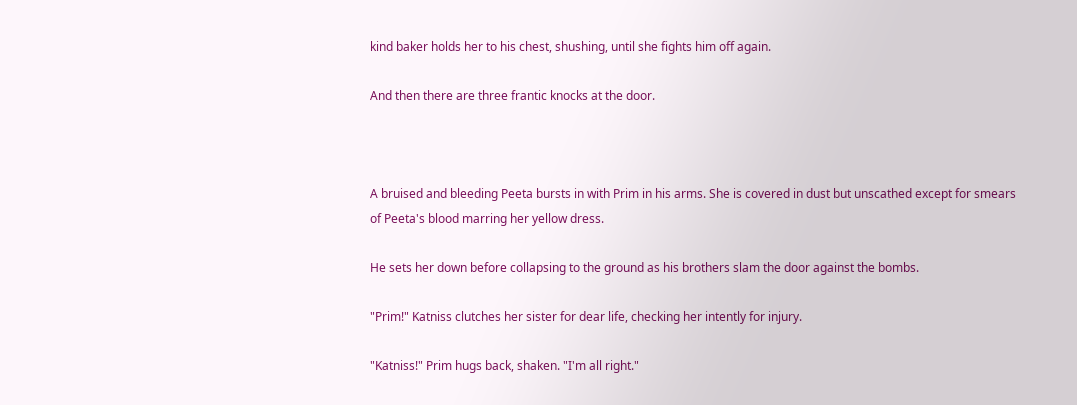kind baker holds her to his chest, shushing, until she fights him off again.

And then there are three frantic knocks at the door.



A bruised and bleeding Peeta bursts in with Prim in his arms. She is covered in dust but unscathed except for smears of Peeta's blood marring her yellow dress.

He sets her down before collapsing to the ground as his brothers slam the door against the bombs.

"Prim!" Katniss clutches her sister for dear life, checking her intently for injury.

"Katniss!" Prim hugs back, shaken. "I'm all right."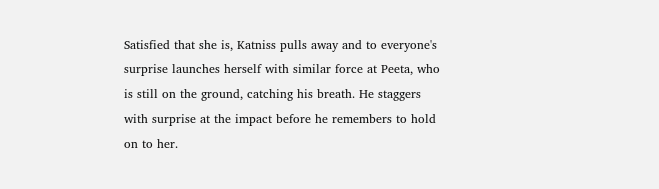Satisfied that she is, Katniss pulls away and to everyone's surprise launches herself with similar force at Peeta, who is still on the ground, catching his breath. He staggers with surprise at the impact before he remembers to hold on to her.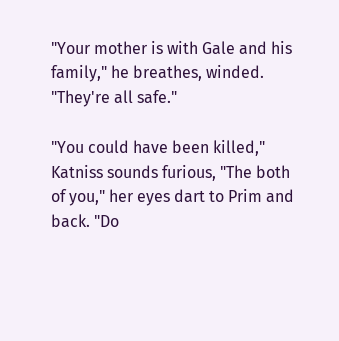"Your mother is with Gale and his family," he breathes, winded. "They're all safe."

"You could have been killed," Katniss sounds furious, "The both of you," her eyes dart to Prim and back. "Do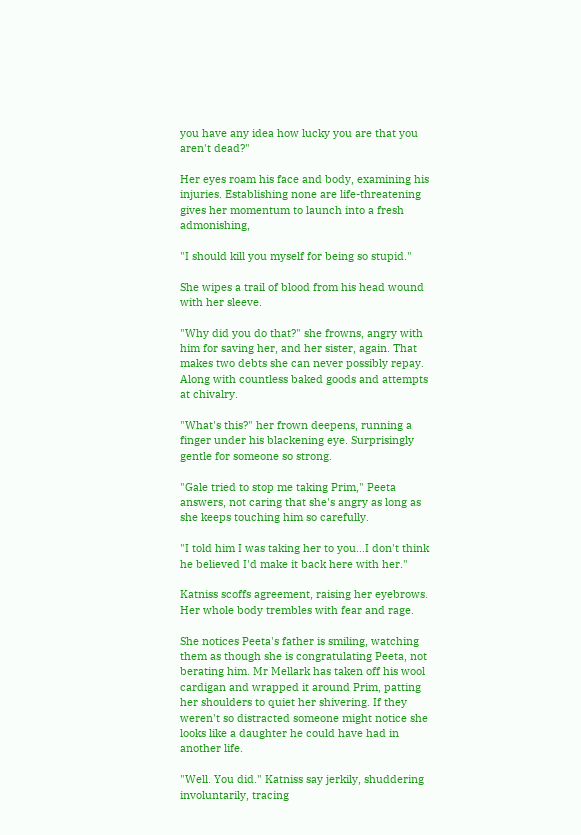you have any idea how lucky you are that you aren't dead?"

Her eyes roam his face and body, examining his injuries. Establishing none are life-threatening gives her momentum to launch into a fresh admonishing,

"I should kill you myself for being so stupid."

She wipes a trail of blood from his head wound with her sleeve.

"Why did you do that?" she frowns, angry with him for saving her, and her sister, again. That makes two debts she can never possibly repay. Along with countless baked goods and attempts at chivalry.

"What's this?" her frown deepens, running a finger under his blackening eye. Surprisingly gentle for someone so strong.

"Gale tried to stop me taking Prim," Peeta answers, not caring that she's angry as long as she keeps touching him so carefully.

"I told him I was taking her to you…I don't think he believed I'd make it back here with her."

Katniss scoffs agreement, raising her eyebrows. Her whole body trembles with fear and rage.

She notices Peeta's father is smiling, watching them as though she is congratulating Peeta, not berating him. Mr Mellark has taken off his wool cardigan and wrapped it around Prim, patting her shoulders to quiet her shivering. If they weren't so distracted someone might notice she looks like a daughter he could have had in another life.

"Well. You did." Katniss say jerkily, shuddering involuntarily, tracing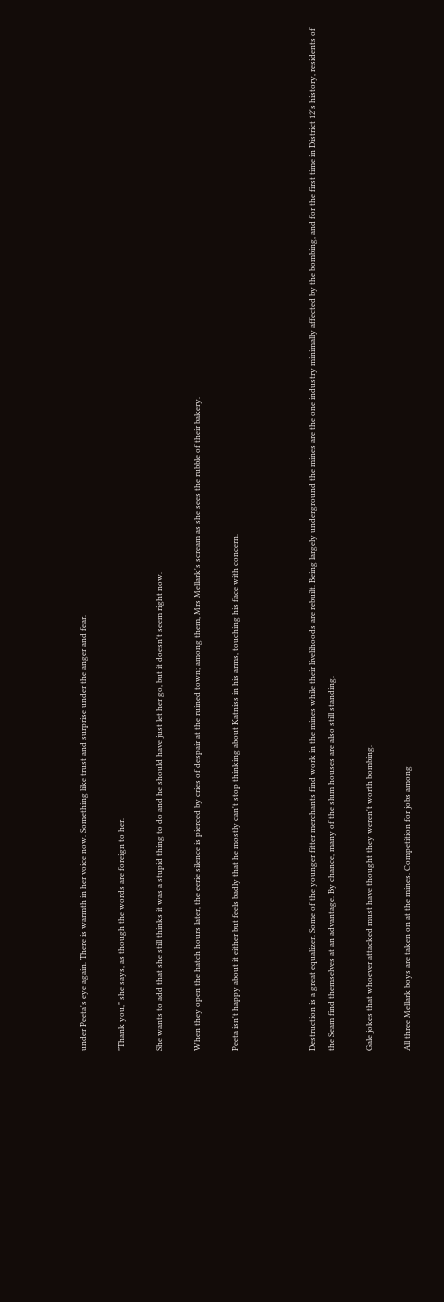under Peeta's eye again. There is warmth in her voice now. Something like trust and surprise under the anger and fear.

"Thank you," she says, as though the words are foreign to her.

She wants to add that she still thinks it was a stupid thing to do and he should have just let her go, but it doesn't seem right now.

When they open the hatch hours later, the eerie silence is pierced by cries of despair at the ruined town; among them, Mrs Mellark's scream as she sees the rubble of their bakery.

Peeta isn't happy about it either but feels badly that he mostly can't stop thinking about Katniss in his arms, touching his face with concern.



Destruction is a great equalizer. Some of the younger fitter merchants find work in the mines while their livelihoods are rebuilt. Being largely underground the mines are the one industry minimally affected by the bombing, and for the first time in District 12's history, residents of the Seam find themselves at an advantage. By chance, many of the slum houses are also still standing.

Gale jokes that whoever attacked must have thought they weren't worth bombing.

All three Mellark boys are taken on at the mines. Competition for jobs among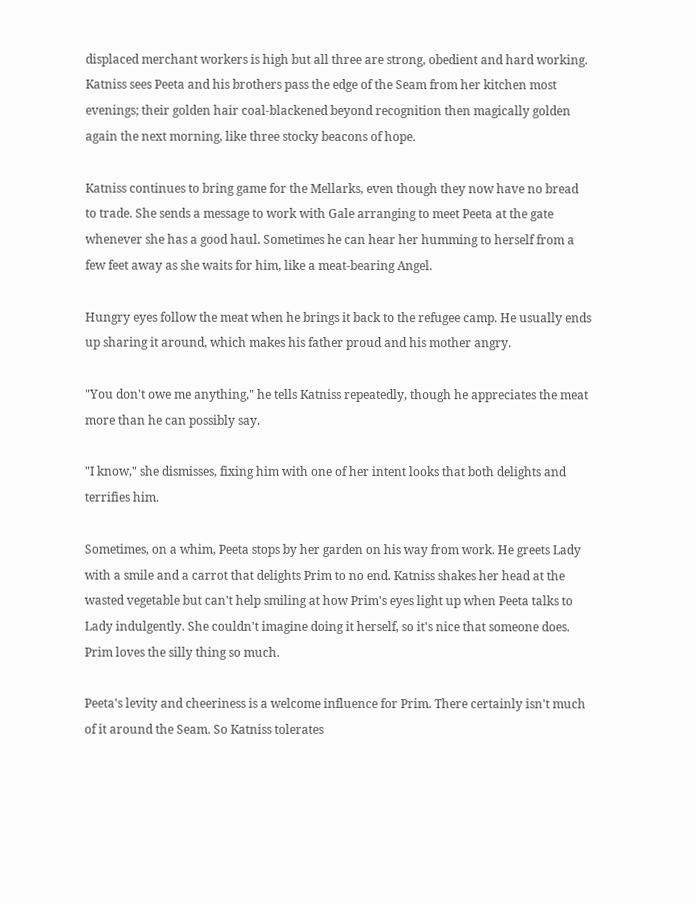displaced merchant workers is high but all three are strong, obedient and hard working. Katniss sees Peeta and his brothers pass the edge of the Seam from her kitchen most evenings; their golden hair coal-blackened beyond recognition then magically golden again the next morning, like three stocky beacons of hope.

Katniss continues to bring game for the Mellarks, even though they now have no bread to trade. She sends a message to work with Gale arranging to meet Peeta at the gate whenever she has a good haul. Sometimes he can hear her humming to herself from a few feet away as she waits for him, like a meat-bearing Angel.

Hungry eyes follow the meat when he brings it back to the refugee camp. He usually ends up sharing it around, which makes his father proud and his mother angry.

"You don't owe me anything," he tells Katniss repeatedly, though he appreciates the meat more than he can possibly say.

"I know," she dismisses, fixing him with one of her intent looks that both delights and terrifies him.

Sometimes, on a whim, Peeta stops by her garden on his way from work. He greets Lady with a smile and a carrot that delights Prim to no end. Katniss shakes her head at the wasted vegetable but can't help smiling at how Prim's eyes light up when Peeta talks to Lady indulgently. She couldn't imagine doing it herself, so it's nice that someone does. Prim loves the silly thing so much.

Peeta's levity and cheeriness is a welcome influence for Prim. There certainly isn't much of it around the Seam. So Katniss tolerates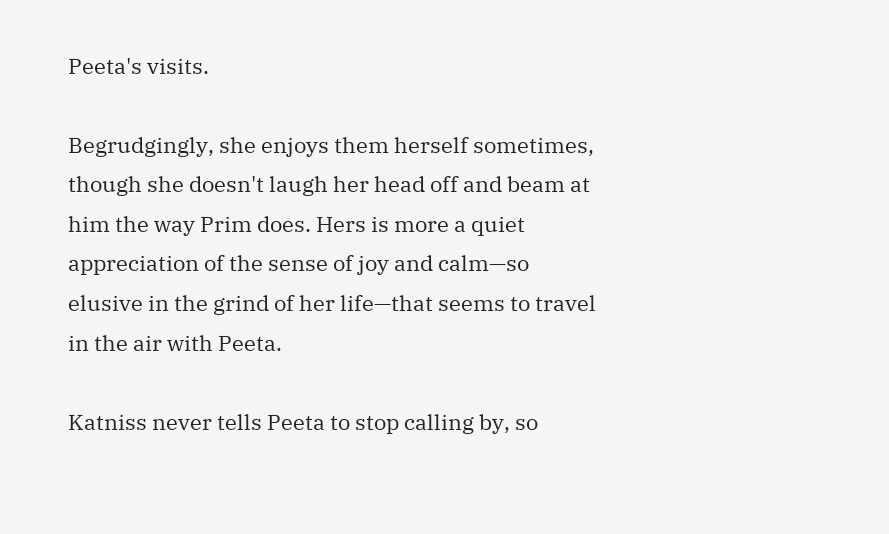Peeta's visits.

Begrudgingly, she enjoys them herself sometimes, though she doesn't laugh her head off and beam at him the way Prim does. Hers is more a quiet appreciation of the sense of joy and calm—so elusive in the grind of her life—that seems to travel in the air with Peeta.

Katniss never tells Peeta to stop calling by, so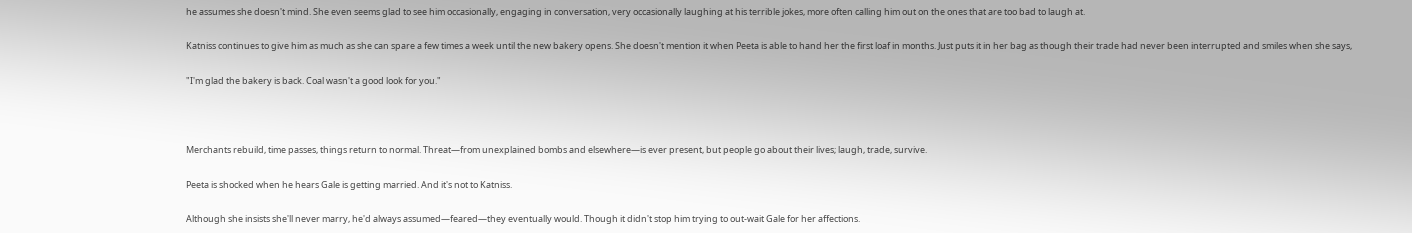he assumes she doesn't mind. She even seems glad to see him occasionally, engaging in conversation, very occasionally laughing at his terrible jokes, more often calling him out on the ones that are too bad to laugh at.

Katniss continues to give him as much as she can spare a few times a week until the new bakery opens. She doesn't mention it when Peeta is able to hand her the first loaf in months. Just puts it in her bag as though their trade had never been interrupted and smiles when she says,

"I'm glad the bakery is back. Coal wasn't a good look for you."



Merchants rebuild, time passes, things return to normal. Threat—from unexplained bombs and elsewhere—is ever present, but people go about their lives; laugh, trade, survive.

Peeta is shocked when he hears Gale is getting married. And it's not to Katniss.

Although she insists she'll never marry, he'd always assumed—feared—they eventually would. Though it didn't stop him trying to out-wait Gale for her affections.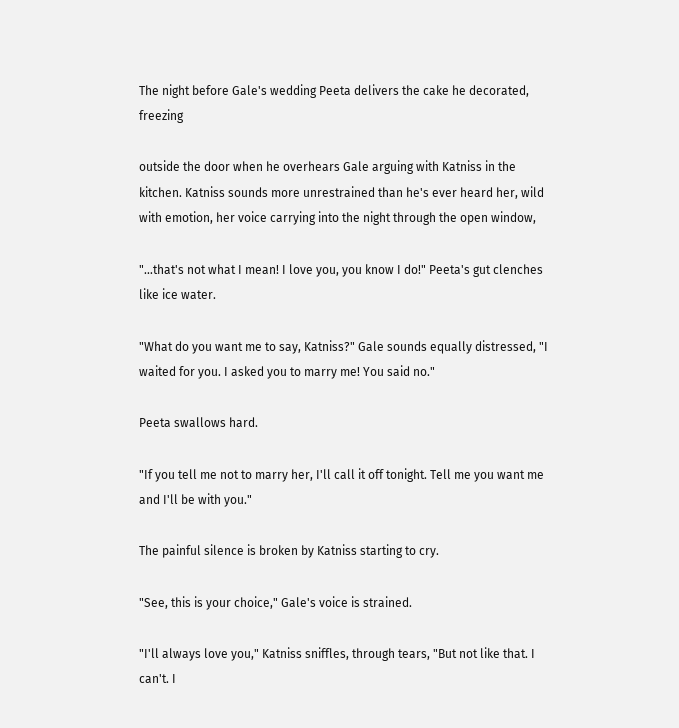The night before Gale's wedding Peeta delivers the cake he decorated, freezing

outside the door when he overhears Gale arguing with Katniss in the kitchen. Katniss sounds more unrestrained than he's ever heard her, wild with emotion, her voice carrying into the night through the open window,

"…that's not what I mean! I love you, you know I do!" Peeta's gut clenches like ice water.

"What do you want me to say, Katniss?" Gale sounds equally distressed, "I waited for you. I asked you to marry me! You said no."

Peeta swallows hard.

"If you tell me not to marry her, I'll call it off tonight. Tell me you want me and I'll be with you."

The painful silence is broken by Katniss starting to cry.

"See, this is your choice," Gale's voice is strained.

"I'll always love you," Katniss sniffles, through tears, "But not like that. I can't. I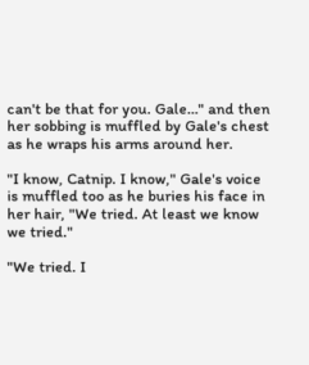can't be that for you. Gale…" and then her sobbing is muffled by Gale's chest as he wraps his arms around her.

"I know, Catnip. I know," Gale's voice is muffled too as he buries his face in her hair, "We tried. At least we know we tried."

"We tried. I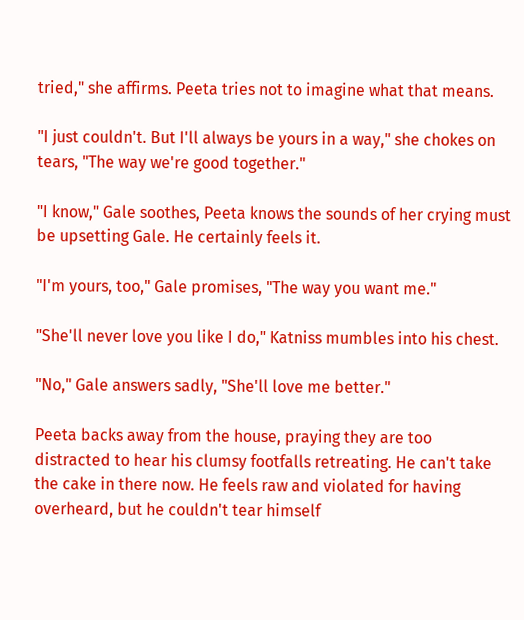tried," she affirms. Peeta tries not to imagine what that means.

"I just couldn't. But I'll always be yours in a way," she chokes on tears, "The way we're good together."

"I know," Gale soothes, Peeta knows the sounds of her crying must be upsetting Gale. He certainly feels it.

"I'm yours, too," Gale promises, "The way you want me."

"She'll never love you like I do," Katniss mumbles into his chest.

"No," Gale answers sadly, "She'll love me better."

Peeta backs away from the house, praying they are too distracted to hear his clumsy footfalls retreating. He can't take the cake in there now. He feels raw and violated for having overheard, but he couldn't tear himself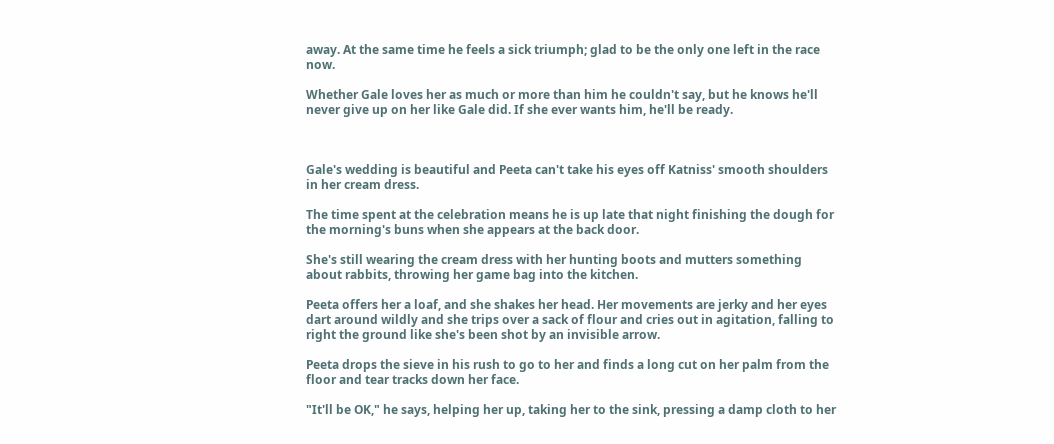away. At the same time he feels a sick triumph; glad to be the only one left in the race now.

Whether Gale loves her as much or more than him he couldn't say, but he knows he'll never give up on her like Gale did. If she ever wants him, he'll be ready.



Gale's wedding is beautiful and Peeta can't take his eyes off Katniss' smooth shoulders in her cream dress.

The time spent at the celebration means he is up late that night finishing the dough for the morning's buns when she appears at the back door.

She's still wearing the cream dress with her hunting boots and mutters something about rabbits, throwing her game bag into the kitchen.

Peeta offers her a loaf, and she shakes her head. Her movements are jerky and her eyes dart around wildly and she trips over a sack of flour and cries out in agitation, falling to right the ground like she's been shot by an invisible arrow.

Peeta drops the sieve in his rush to go to her and finds a long cut on her palm from the floor and tear tracks down her face.

"It'll be OK," he says, helping her up, taking her to the sink, pressing a damp cloth to her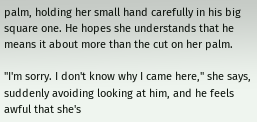palm, holding her small hand carefully in his big square one. He hopes she understands that he means it about more than the cut on her palm.

"I'm sorry. I don't know why I came here," she says, suddenly avoiding looking at him, and he feels awful that she's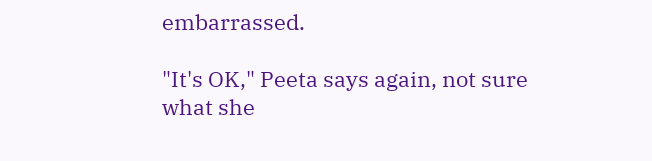embarrassed.

"It's OK," Peeta says again, not sure what she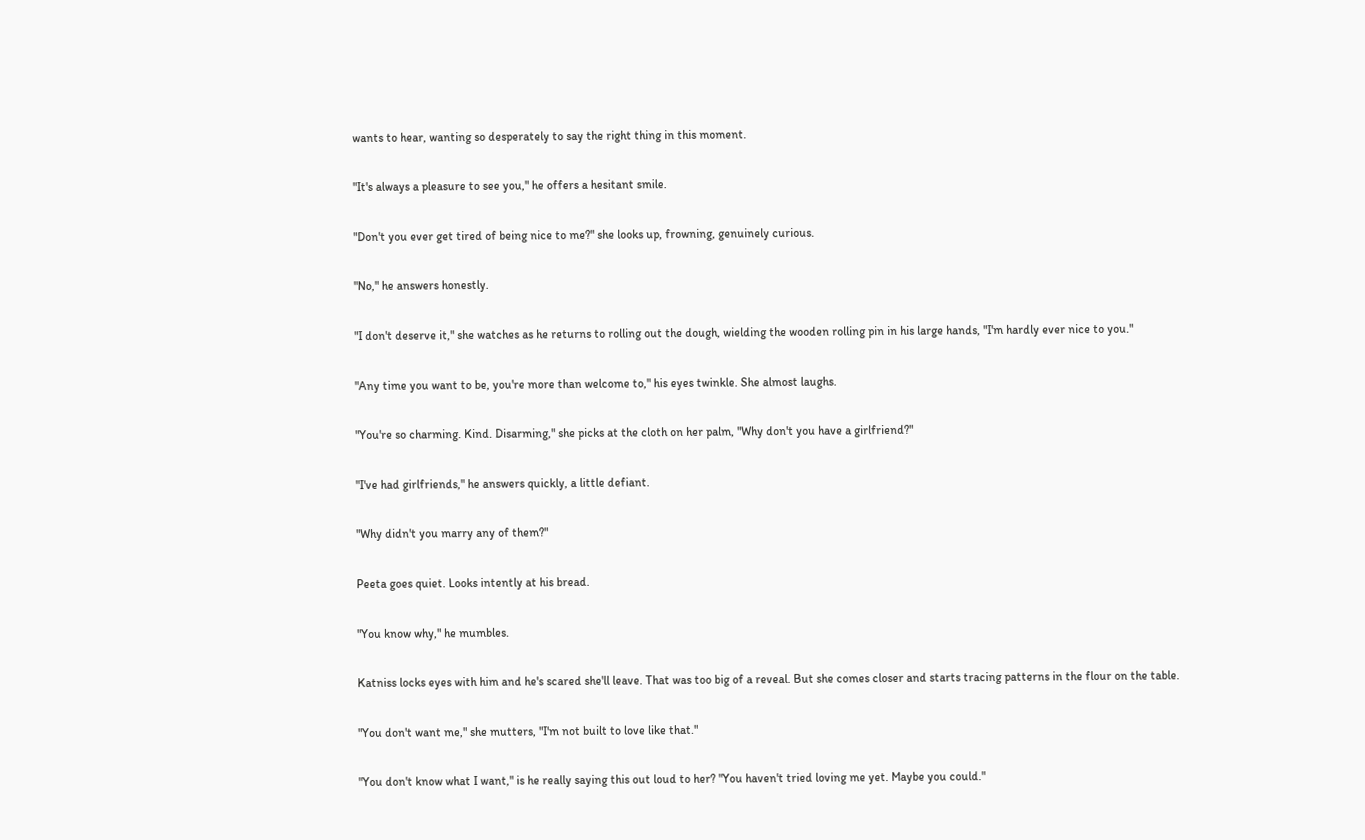wants to hear, wanting so desperately to say the right thing in this moment.

"It's always a pleasure to see you," he offers a hesitant smile.

"Don't you ever get tired of being nice to me?" she looks up, frowning, genuinely curious.

"No," he answers honestly.

"I don't deserve it," she watches as he returns to rolling out the dough, wielding the wooden rolling pin in his large hands, "I'm hardly ever nice to you."

"Any time you want to be, you're more than welcome to," his eyes twinkle. She almost laughs.

"You're so charming. Kind. Disarming," she picks at the cloth on her palm, "Why don't you have a girlfriend?"

"I've had girlfriends," he answers quickly, a little defiant.

"Why didn't you marry any of them?"

Peeta goes quiet. Looks intently at his bread.

"You know why," he mumbles.

Katniss locks eyes with him and he's scared she'll leave. That was too big of a reveal. But she comes closer and starts tracing patterns in the flour on the table.

"You don't want me," she mutters, "I'm not built to love like that."

"You don't know what I want," is he really saying this out loud to her? "You haven't tried loving me yet. Maybe you could."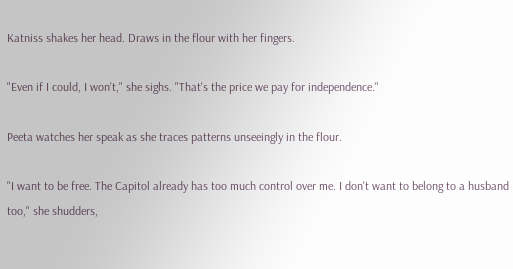Katniss shakes her head. Draws in the flour with her fingers.

"Even if I could, I won't," she sighs. "That's the price we pay for independence."

Peeta watches her speak as she traces patterns unseeingly in the flour.

"I want to be free. The Capitol already has too much control over me. I don't want to belong to a husband too," she shudders,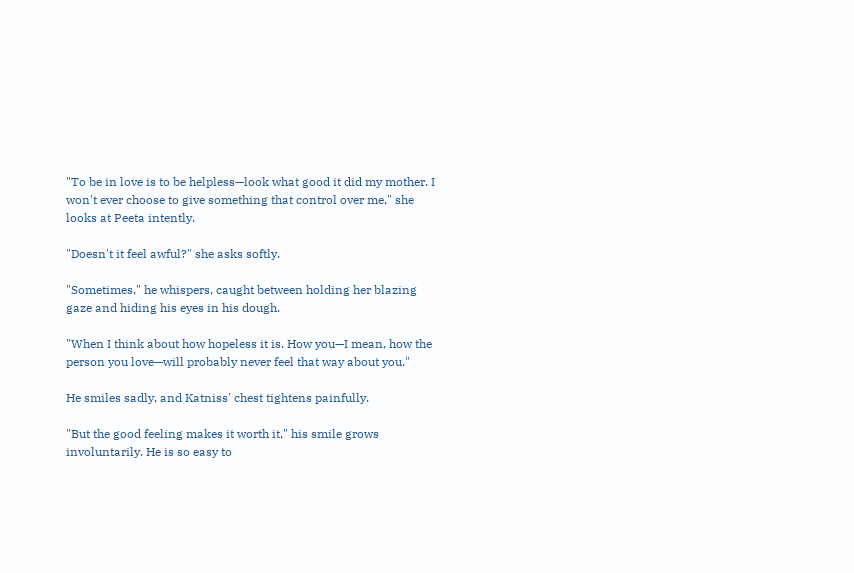"To be in love is to be helpless—look what good it did my mother. I won't ever choose to give something that control over me," she looks at Peeta intently.

"Doesn't it feel awful?" she asks softly.

"Sometimes," he whispers, caught between holding her blazing gaze and hiding his eyes in his dough.

"When I think about how hopeless it is. How you—I mean, how the person you love—will probably never feel that way about you."

He smiles sadly, and Katniss' chest tightens painfully.

"But the good feeling makes it worth it," his smile grows involuntarily. He is so easy to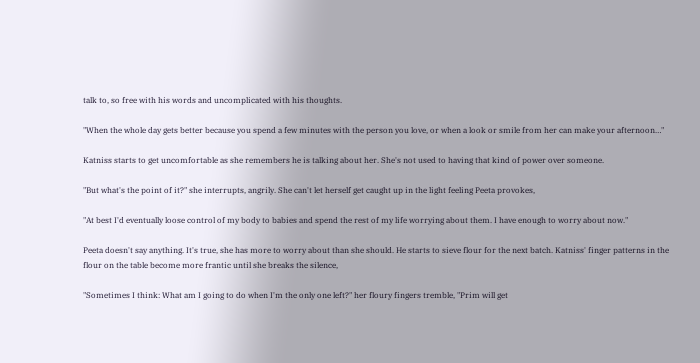talk to, so free with his words and uncomplicated with his thoughts.

"When the whole day gets better because you spend a few minutes with the person you love, or when a look or smile from her can make your afternoon…"

Katniss starts to get uncomfortable as she remembers he is talking about her. She's not used to having that kind of power over someone.

"But what's the point of it?" she interrupts, angrily. She can't let herself get caught up in the light feeling Peeta provokes,

"At best I'd eventually loose control of my body to babies and spend the rest of my life worrying about them. I have enough to worry about now."

Peeta doesn't say anything. It's true, she has more to worry about than she should. He starts to sieve flour for the next batch. Katniss' finger patterns in the flour on the table become more frantic until she breaks the silence,

"Sometimes I think: What am I going to do when I'm the only one left?" her floury fingers tremble, "Prim will get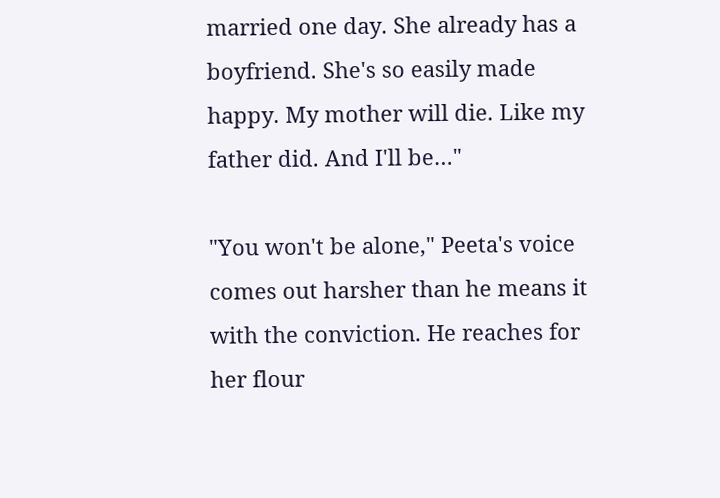married one day. She already has a boyfriend. She's so easily made happy. My mother will die. Like my father did. And I'll be…"

"You won't be alone," Peeta's voice comes out harsher than he means it with the conviction. He reaches for her flour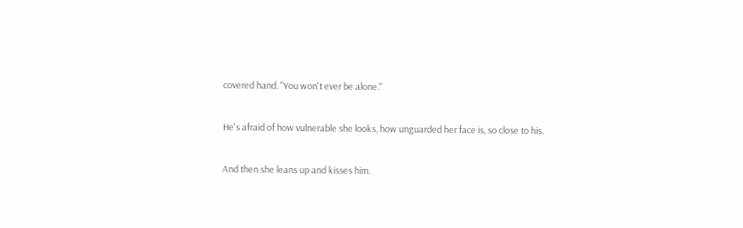covered hand. "You won't ever be alone."

He's afraid of how vulnerable she looks, how unguarded her face is, so close to his.

And then she leans up and kisses him.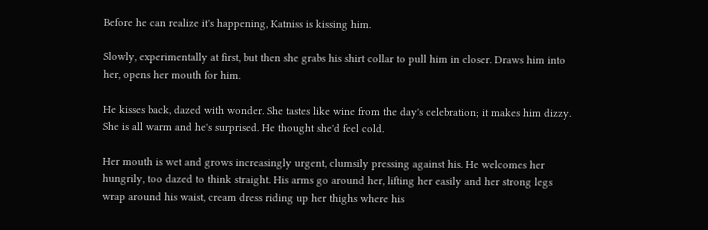Before he can realize it's happening, Katniss is kissing him.

Slowly, experimentally at first, but then she grabs his shirt collar to pull him in closer. Draws him into her, opens her mouth for him.

He kisses back, dazed with wonder. She tastes like wine from the day's celebration; it makes him dizzy. She is all warm and he's surprised. He thought she'd feel cold.

Her mouth is wet and grows increasingly urgent, clumsily pressing against his. He welcomes her hungrily, too dazed to think straight. His arms go around her, lifting her easily and her strong legs wrap around his waist, cream dress riding up her thighs where his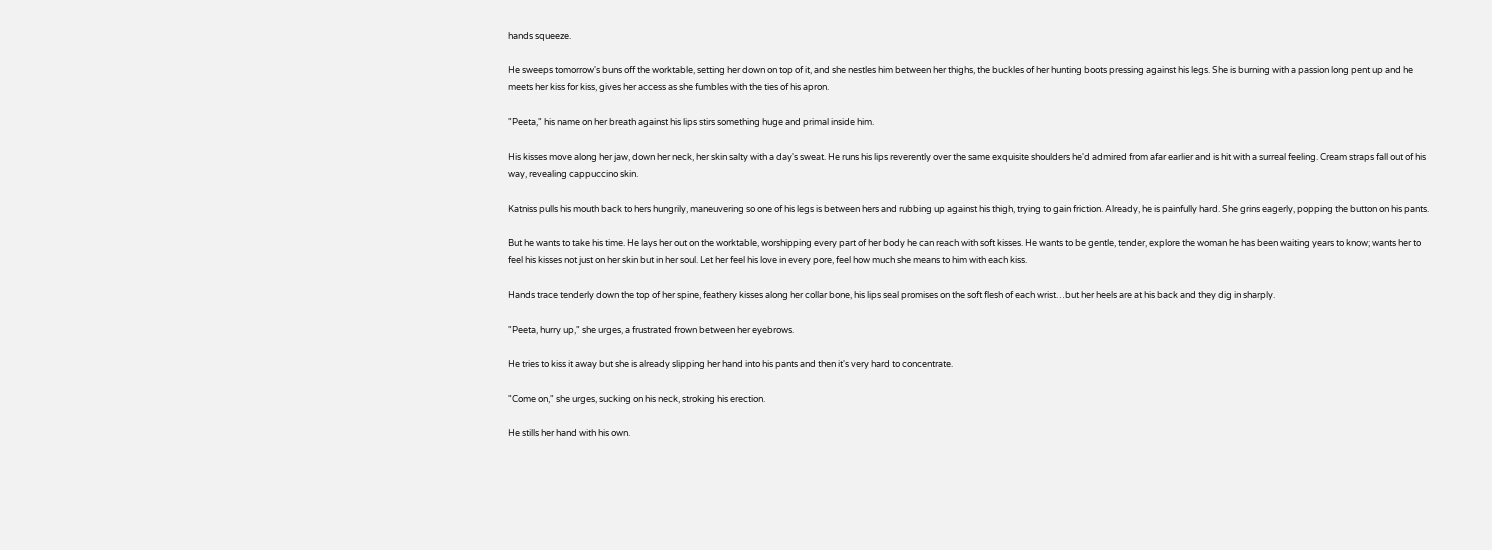hands squeeze.

He sweeps tomorrow's buns off the worktable, setting her down on top of it, and she nestles him between her thighs, the buckles of her hunting boots pressing against his legs. She is burning with a passion long pent up and he meets her kiss for kiss, gives her access as she fumbles with the ties of his apron.

"Peeta," his name on her breath against his lips stirs something huge and primal inside him.

His kisses move along her jaw, down her neck, her skin salty with a day's sweat. He runs his lips reverently over the same exquisite shoulders he'd admired from afar earlier and is hit with a surreal feeling. Cream straps fall out of his way, revealing cappuccino skin.

Katniss pulls his mouth back to hers hungrily, maneuvering so one of his legs is between hers and rubbing up against his thigh, trying to gain friction. Already, he is painfully hard. She grins eagerly, popping the button on his pants.

But he wants to take his time. He lays her out on the worktable, worshipping every part of her body he can reach with soft kisses. He wants to be gentle, tender, explore the woman he has been waiting years to know; wants her to feel his kisses not just on her skin but in her soul. Let her feel his love in every pore, feel how much she means to him with each kiss.

Hands trace tenderly down the top of her spine, feathery kisses along her collar bone, his lips seal promises on the soft flesh of each wrist…but her heels are at his back and they dig in sharply.

"Peeta, hurry up," she urges, a frustrated frown between her eyebrows.

He tries to kiss it away but she is already slipping her hand into his pants and then it's very hard to concentrate.

"Come on," she urges, sucking on his neck, stroking his erection.

He stills her hand with his own.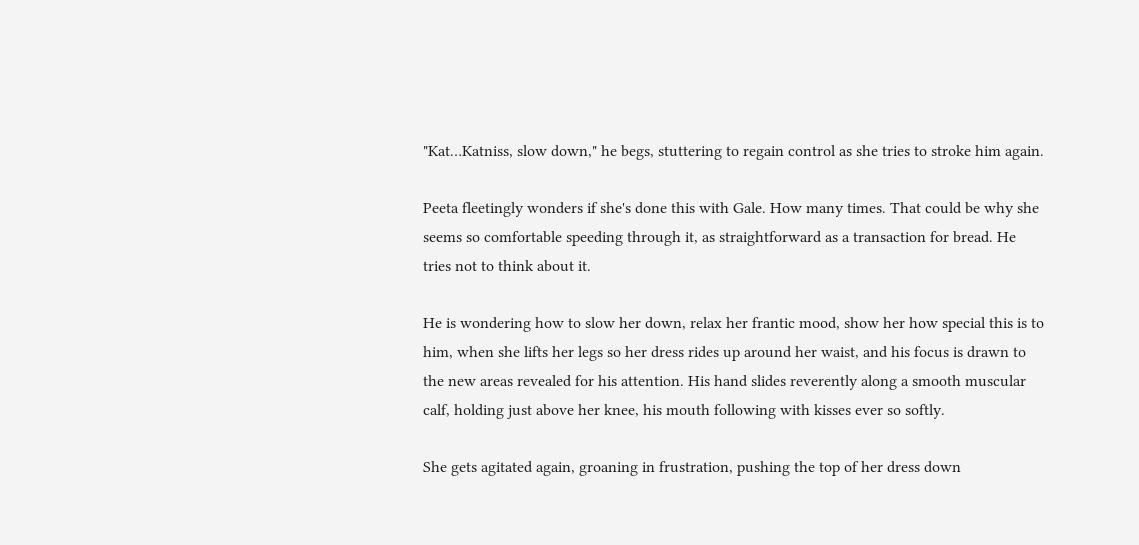"Kat…Katniss, slow down," he begs, stuttering to regain control as she tries to stroke him again.

Peeta fleetingly wonders if she's done this with Gale. How many times. That could be why she seems so comfortable speeding through it, as straightforward as a transaction for bread. He tries not to think about it.

He is wondering how to slow her down, relax her frantic mood, show her how special this is to him, when she lifts her legs so her dress rides up around her waist, and his focus is drawn to the new areas revealed for his attention. His hand slides reverently along a smooth muscular calf, holding just above her knee, his mouth following with kisses ever so softly.

She gets agitated again, groaning in frustration, pushing the top of her dress down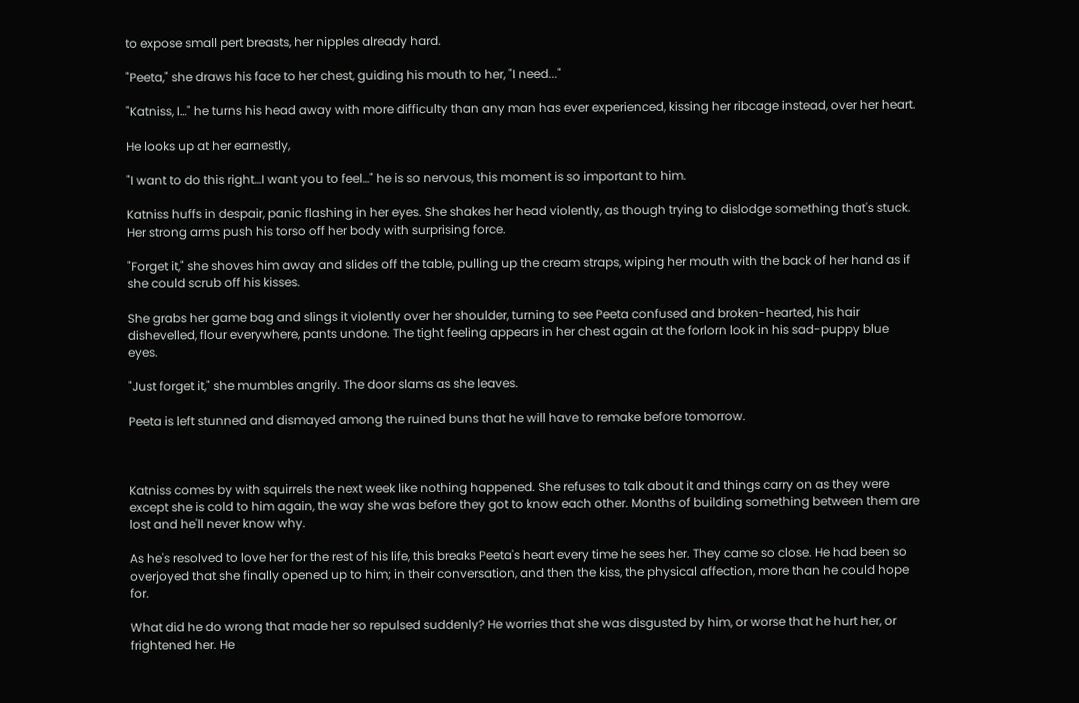to expose small pert breasts, her nipples already hard.

"Peeta," she draws his face to her chest, guiding his mouth to her, "I need..."

"Katniss, I…" he turns his head away with more difficulty than any man has ever experienced, kissing her ribcage instead, over her heart.

He looks up at her earnestly,

"I want to do this right…I want you to feel…" he is so nervous, this moment is so important to him.

Katniss huffs in despair, panic flashing in her eyes. She shakes her head violently, as though trying to dislodge something that's stuck. Her strong arms push his torso off her body with surprising force.

"Forget it," she shoves him away and slides off the table, pulling up the cream straps, wiping her mouth with the back of her hand as if she could scrub off his kisses.

She grabs her game bag and slings it violently over her shoulder, turning to see Peeta confused and broken-hearted, his hair dishevelled, flour everywhere, pants undone. The tight feeling appears in her chest again at the forlorn look in his sad-puppy blue eyes.

"Just forget it," she mumbles angrily. The door slams as she leaves.

Peeta is left stunned and dismayed among the ruined buns that he will have to remake before tomorrow.



Katniss comes by with squirrels the next week like nothing happened. She refuses to talk about it and things carry on as they were except she is cold to him again, the way she was before they got to know each other. Months of building something between them are lost and he'll never know why.

As he's resolved to love her for the rest of his life, this breaks Peeta's heart every time he sees her. They came so close. He had been so overjoyed that she finally opened up to him; in their conversation, and then the kiss, the physical affection, more than he could hope for.

What did he do wrong that made her so repulsed suddenly? He worries that she was disgusted by him, or worse that he hurt her, or frightened her. He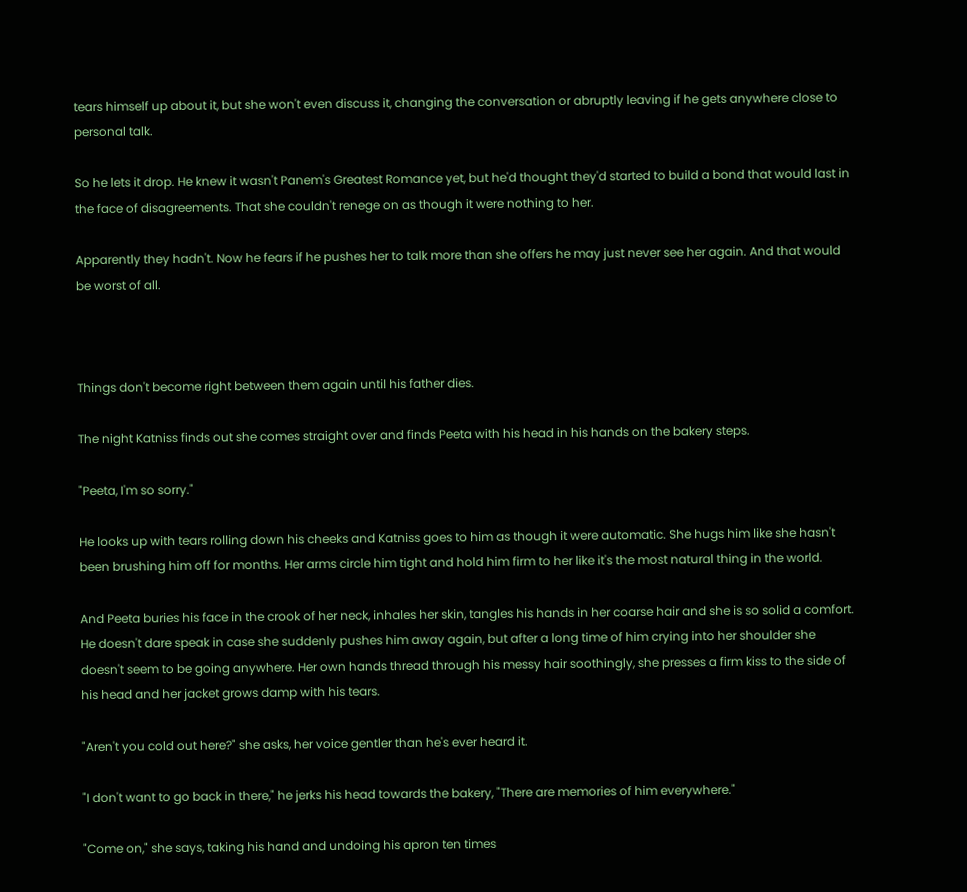tears himself up about it, but she won't even discuss it, changing the conversation or abruptly leaving if he gets anywhere close to personal talk.

So he lets it drop. He knew it wasn't Panem's Greatest Romance yet, but he'd thought they'd started to build a bond that would last in the face of disagreements. That she couldn't renege on as though it were nothing to her.

Apparently they hadn't. Now he fears if he pushes her to talk more than she offers he may just never see her again. And that would be worst of all.



Things don't become right between them again until his father dies.

The night Katniss finds out she comes straight over and finds Peeta with his head in his hands on the bakery steps.

"Peeta, I'm so sorry."

He looks up with tears rolling down his cheeks and Katniss goes to him as though it were automatic. She hugs him like she hasn't been brushing him off for months. Her arms circle him tight and hold him firm to her like it's the most natural thing in the world.

And Peeta buries his face in the crook of her neck, inhales her skin, tangles his hands in her coarse hair and she is so solid a comfort. He doesn't dare speak in case she suddenly pushes him away again, but after a long time of him crying into her shoulder she doesn't seem to be going anywhere. Her own hands thread through his messy hair soothingly, she presses a firm kiss to the side of his head and her jacket grows damp with his tears.

"Aren't you cold out here?" she asks, her voice gentler than he's ever heard it.

"I don't want to go back in there," he jerks his head towards the bakery, "There are memories of him everywhere."

"Come on," she says, taking his hand and undoing his apron ten times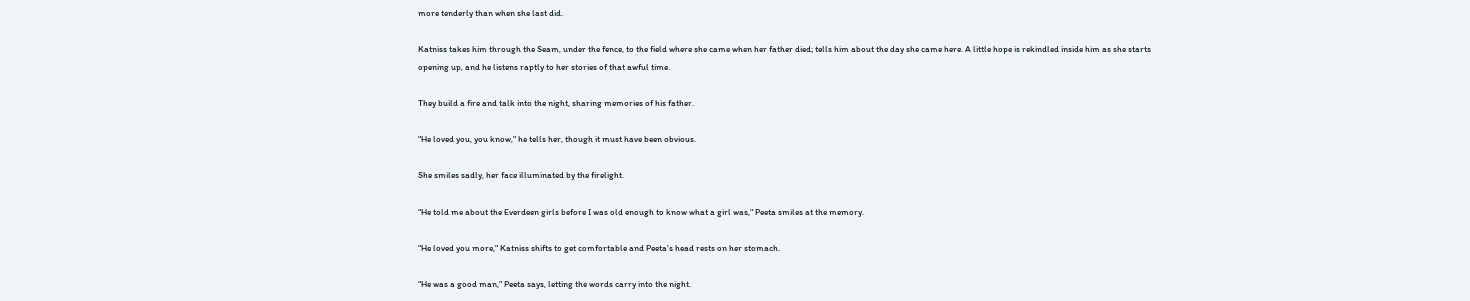more tenderly than when she last did.

Katniss takes him through the Seam, under the fence, to the field where she came when her father died; tells him about the day she came here. A little hope is rekindled inside him as she starts opening up, and he listens raptly to her stories of that awful time.

They build a fire and talk into the night, sharing memories of his father.

"He loved you, you know," he tells her, though it must have been obvious.

She smiles sadly, her face illuminated by the firelight.

"He told me about the Everdeen girls before I was old enough to know what a girl was," Peeta smiles at the memory.

"He loved you more," Katniss shifts to get comfortable and Peeta's head rests on her stomach.

"He was a good man," Peeta says, letting the words carry into the night.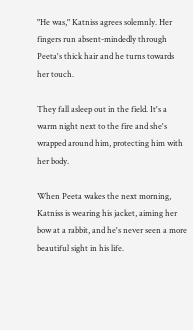"He was," Katniss agrees solemnly. Her fingers run absent-mindedly through Peeta's thick hair and he turns towards her touch.

They fall asleep out in the field. It's a warm night next to the fire and she's wrapped around him, protecting him with her body.

When Peeta wakes the next morning, Katniss is wearing his jacket, aiming her bow at a rabbit, and he's never seen a more beautiful sight in his life.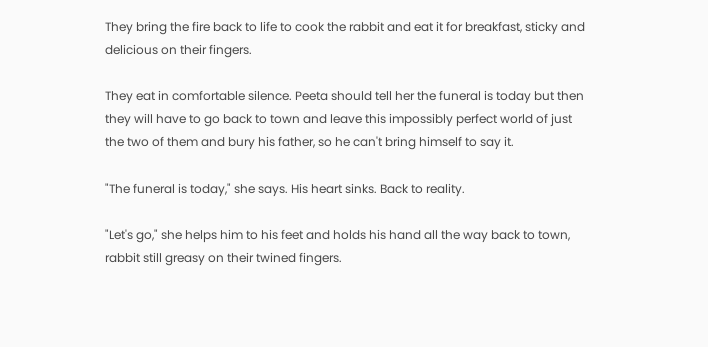They bring the fire back to life to cook the rabbit and eat it for breakfast, sticky and delicious on their fingers.

They eat in comfortable silence. Peeta should tell her the funeral is today but then they will have to go back to town and leave this impossibly perfect world of just the two of them and bury his father, so he can't bring himself to say it.

"The funeral is today," she says. His heart sinks. Back to reality.

"Let's go," she helps him to his feet and holds his hand all the way back to town, rabbit still greasy on their twined fingers.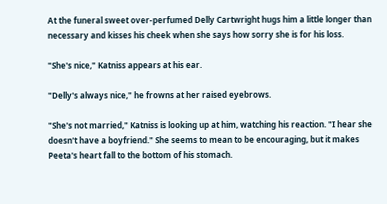At the funeral sweet over-perfumed Delly Cartwright hugs him a little longer than necessary and kisses his cheek when she says how sorry she is for his loss.

"She's nice," Katniss appears at his ear.

"Delly's always nice," he frowns at her raised eyebrows.

"She's not married," Katniss is looking up at him, watching his reaction. "I hear she doesn't have a boyfriend." She seems to mean to be encouraging, but it makes Peeta's heart fall to the bottom of his stomach.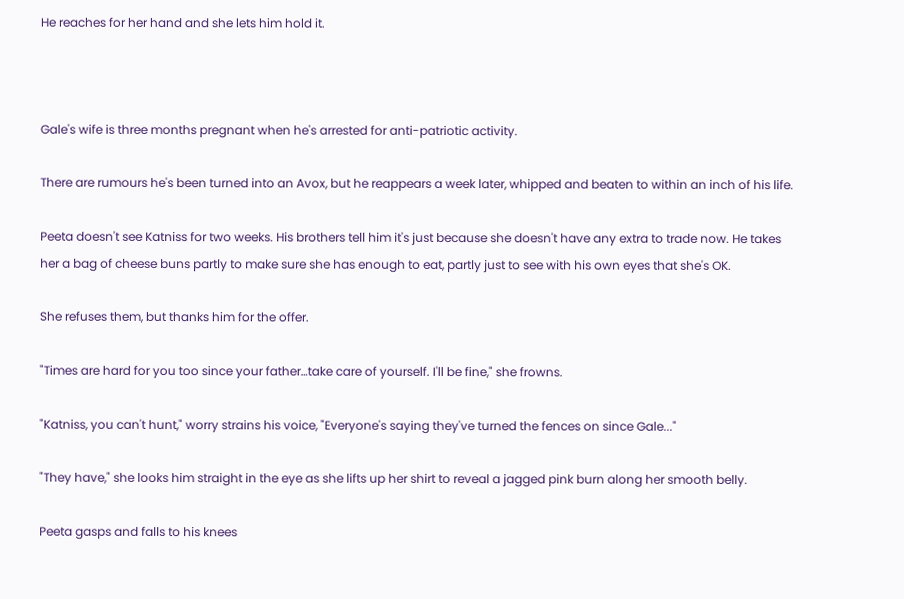He reaches for her hand and she lets him hold it.



Gale's wife is three months pregnant when he's arrested for anti-patriotic activity.

There are rumours he's been turned into an Avox, but he reappears a week later, whipped and beaten to within an inch of his life.

Peeta doesn't see Katniss for two weeks. His brothers tell him it's just because she doesn't have any extra to trade now. He takes her a bag of cheese buns partly to make sure she has enough to eat, partly just to see with his own eyes that she's OK.

She refuses them, but thanks him for the offer.

"Times are hard for you too since your father…take care of yourself. I'll be fine," she frowns.

"Katniss, you can't hunt," worry strains his voice, "Everyone's saying they've turned the fences on since Gale..."

"They have," she looks him straight in the eye as she lifts up her shirt to reveal a jagged pink burn along her smooth belly.

Peeta gasps and falls to his knees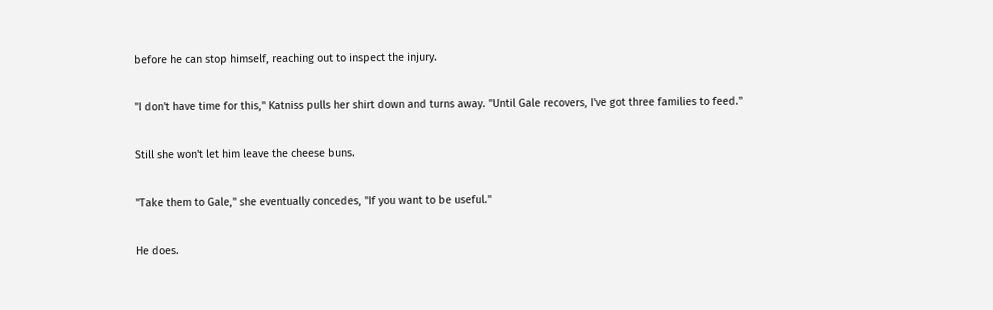before he can stop himself, reaching out to inspect the injury.

"I don't have time for this," Katniss pulls her shirt down and turns away. "Until Gale recovers, I've got three families to feed."

Still she won't let him leave the cheese buns.

"Take them to Gale," she eventually concedes, "If you want to be useful."

He does.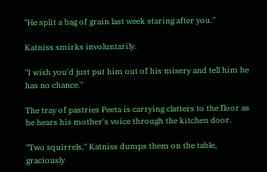"He split a bag of grain last week staring after you."

Katniss smirks involuntarily.

"I wish you'd just put him out of his misery and tell him he has no chance."

The tray of pastries Peeta is carrying clatters to the floor as he hears his mother's voice through the kitchen door.

"Two squirrels," Katniss dumps them on the table, graciously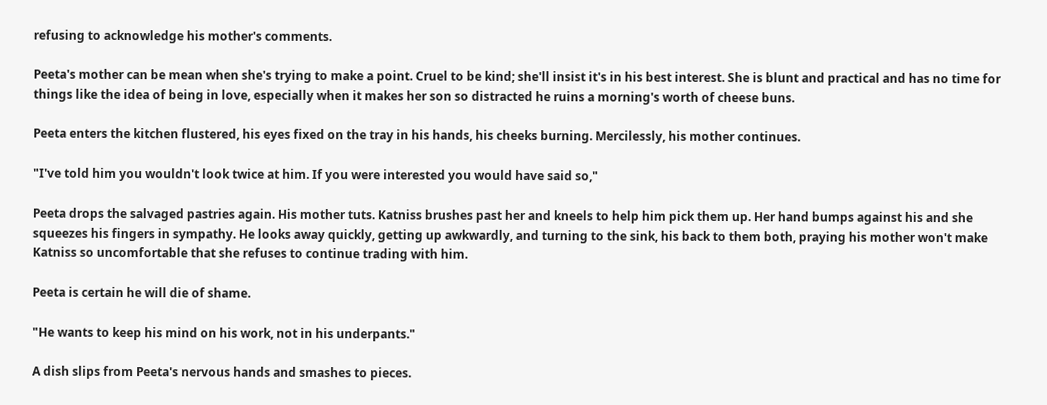refusing to acknowledge his mother's comments.

Peeta's mother can be mean when she's trying to make a point. Cruel to be kind; she'll insist it's in his best interest. She is blunt and practical and has no time for things like the idea of being in love, especially when it makes her son so distracted he ruins a morning's worth of cheese buns.

Peeta enters the kitchen flustered, his eyes fixed on the tray in his hands, his cheeks burning. Mercilessly, his mother continues.

"I've told him you wouldn't look twice at him. If you were interested you would have said so,"

Peeta drops the salvaged pastries again. His mother tuts. Katniss brushes past her and kneels to help him pick them up. Her hand bumps against his and she squeezes his fingers in sympathy. He looks away quickly, getting up awkwardly, and turning to the sink, his back to them both, praying his mother won't make Katniss so uncomfortable that she refuses to continue trading with him.

Peeta is certain he will die of shame.

"He wants to keep his mind on his work, not in his underpants."

A dish slips from Peeta's nervous hands and smashes to pieces.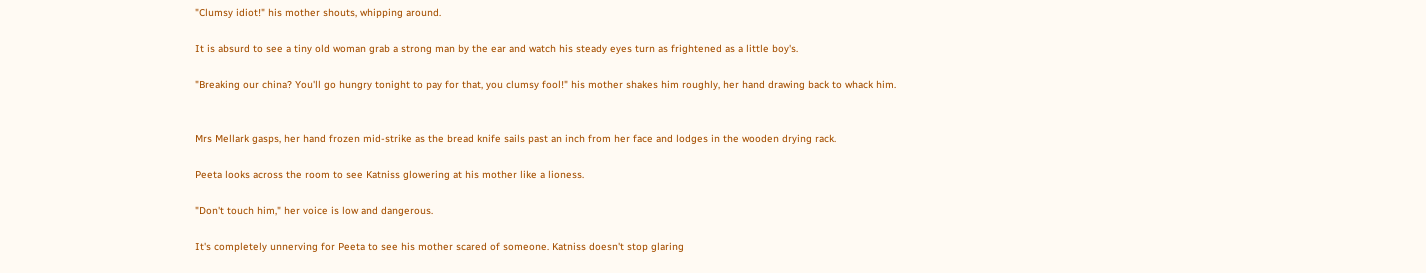"Clumsy idiot!" his mother shouts, whipping around.

It is absurd to see a tiny old woman grab a strong man by the ear and watch his steady eyes turn as frightened as a little boy's.

"Breaking our china? You'll go hungry tonight to pay for that, you clumsy fool!" his mother shakes him roughly, her hand drawing back to whack him.


Mrs Mellark gasps, her hand frozen mid-strike as the bread knife sails past an inch from her face and lodges in the wooden drying rack.

Peeta looks across the room to see Katniss glowering at his mother like a lioness.

"Don't touch him," her voice is low and dangerous.

It's completely unnerving for Peeta to see his mother scared of someone. Katniss doesn't stop glaring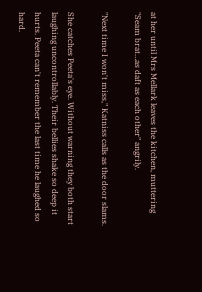at her until Mrs Mellark leaves the kitchen, muttering "Seam brat…as daft as each other" angrily.

"Next time I won't miss," Katniss calls as the door slams.

She catches Peeta's eye. Without warning they both start laughing uncontrollably. Their bellies shake so deep it hurts. Peeta can't remember the last time he laughed so hard.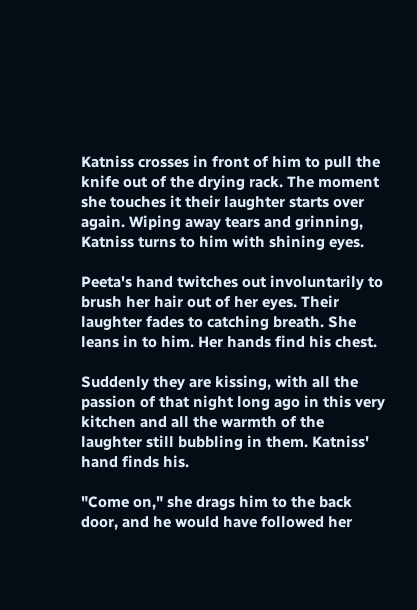Katniss crosses in front of him to pull the knife out of the drying rack. The moment she touches it their laughter starts over again. Wiping away tears and grinning, Katniss turns to him with shining eyes.

Peeta's hand twitches out involuntarily to brush her hair out of her eyes. Their laughter fades to catching breath. She leans in to him. Her hands find his chest.

Suddenly they are kissing, with all the passion of that night long ago in this very kitchen and all the warmth of the laughter still bubbling in them. Katniss' hand finds his.

"Come on," she drags him to the back door, and he would have followed her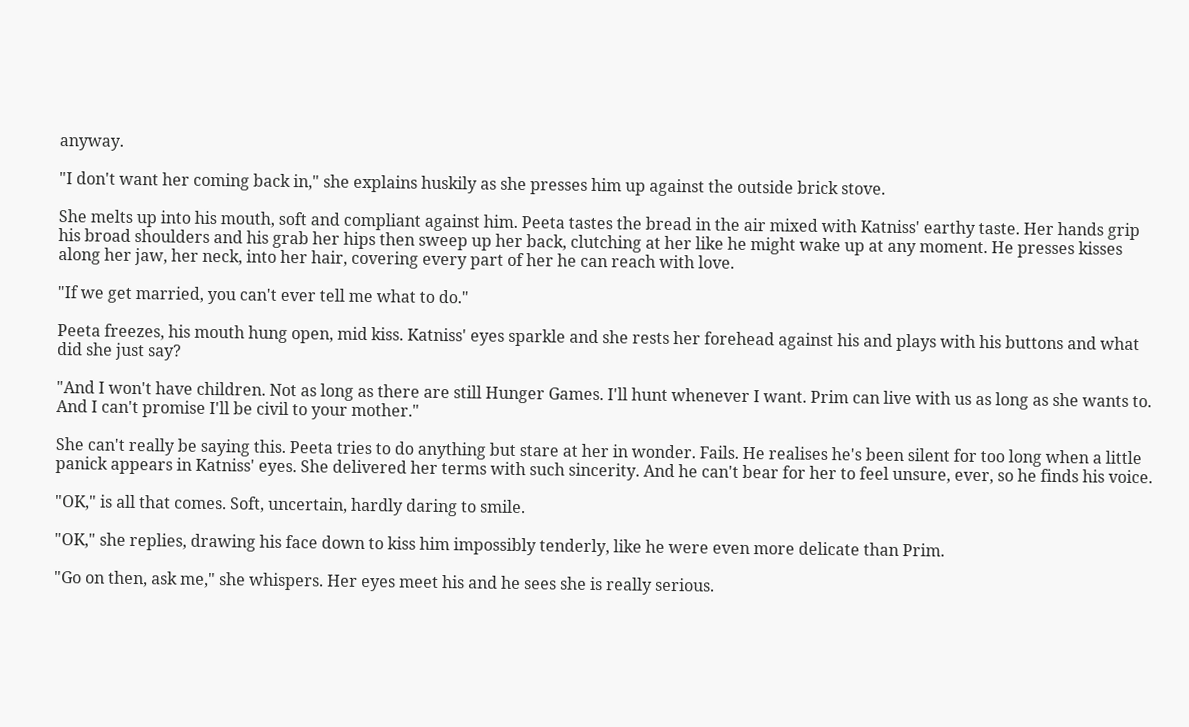anyway.

"I don't want her coming back in," she explains huskily as she presses him up against the outside brick stove.

She melts up into his mouth, soft and compliant against him. Peeta tastes the bread in the air mixed with Katniss' earthy taste. Her hands grip his broad shoulders and his grab her hips then sweep up her back, clutching at her like he might wake up at any moment. He presses kisses along her jaw, her neck, into her hair, covering every part of her he can reach with love.

"If we get married, you can't ever tell me what to do."

Peeta freezes, his mouth hung open, mid kiss. Katniss' eyes sparkle and she rests her forehead against his and plays with his buttons and what did she just say?

"And I won't have children. Not as long as there are still Hunger Games. I'll hunt whenever I want. Prim can live with us as long as she wants to. And I can't promise I'll be civil to your mother."

She can't really be saying this. Peeta tries to do anything but stare at her in wonder. Fails. He realises he's been silent for too long when a little panick appears in Katniss' eyes. She delivered her terms with such sincerity. And he can't bear for her to feel unsure, ever, so he finds his voice.

"OK," is all that comes. Soft, uncertain, hardly daring to smile.

"OK," she replies, drawing his face down to kiss him impossibly tenderly, like he were even more delicate than Prim.

"Go on then, ask me," she whispers. Her eyes meet his and he sees she is really serious.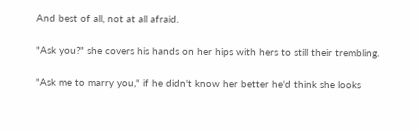And best of all, not at all afraid.

"Ask you?" she covers his hands on her hips with hers to still their trembling.

"Ask me to marry you," if he didn't know her better he'd think she looks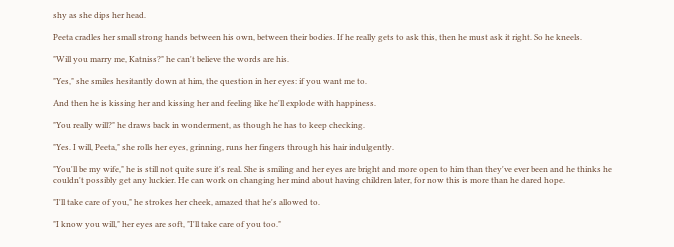shy as she dips her head.

Peeta cradles her small strong hands between his own, between their bodies. If he really gets to ask this, then he must ask it right. So he kneels.

"Will you marry me, Katniss?" he can't believe the words are his.

"Yes," she smiles hesitantly down at him, the question in her eyes: if you want me to.

And then he is kissing her and kissing her and feeling like he'll explode with happiness.

"You really will?" he draws back in wonderment, as though he has to keep checking.

"Yes. I will, Peeta," she rolls her eyes, grinning, runs her fingers through his hair indulgently.

"You'll be my wife," he is still not quite sure it's real. She is smiling and her eyes are bright and more open to him than they've ever been and he thinks he couldn't possibly get any luckier. He can work on changing her mind about having children later, for now this is more than he dared hope.

"I'll take care of you," he strokes her cheek, amazed that he's allowed to.

"I know you will," her eyes are soft, "I'll take care of you too."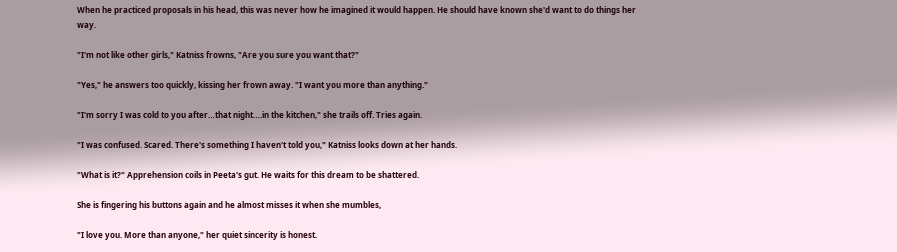When he practiced proposals in his head, this was never how he imagined it would happen. He should have known she'd want to do things her way.

"I'm not like other girls," Katniss frowns, "Are you sure you want that?"

"Yes," he answers too quickly, kissing her frown away. "I want you more than anything."

"I'm sorry I was cold to you after…that night….in the kitchen," she trails off. Tries again.

"I was confused. Scared. There's something I haven't told you," Katniss looks down at her hands.

"What is it?" Apprehension coils in Peeta's gut. He waits for this dream to be shattered.

She is fingering his buttons again and he almost misses it when she mumbles,

"I love you. More than anyone," her quiet sincerity is honest.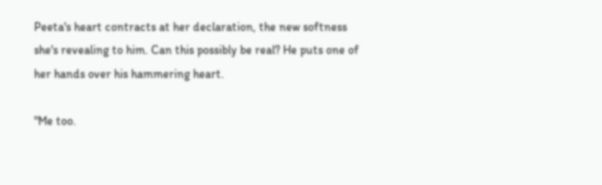Peeta's heart contracts at her declaration, the new softness she's revealing to him. Can this possibly be real? He puts one of her hands over his hammering heart.

"Me too.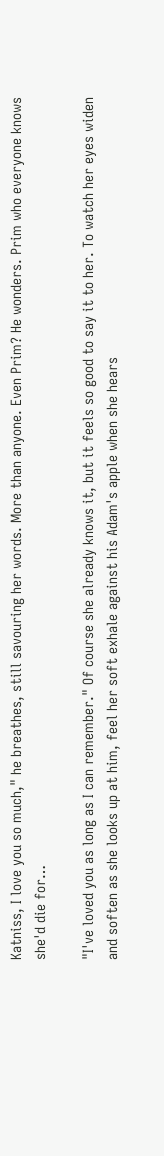Katniss, I love you so much," he breathes, still savouring her words. More than anyone. Even Prim? He wonders. Prim who everyone knows she'd die for…

"I've loved you as long as I can remember." Of course she already knows it, but it feels so good to say it to her. To watch her eyes widen and soften as she looks up at him, feel her soft exhale against his Adam's apple when she hears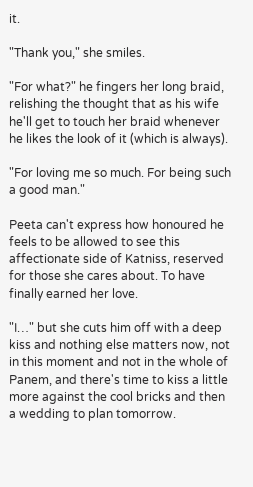it.

"Thank you," she smiles.

"For what?" he fingers her long braid, relishing the thought that as his wife he'll get to touch her braid whenever he likes the look of it (which is always).

"For loving me so much. For being such a good man."

Peeta can't express how honoured he feels to be allowed to see this affectionate side of Katniss, reserved for those she cares about. To have finally earned her love.

"I…" but she cuts him off with a deep kiss and nothing else matters now, not in this moment and not in the whole of Panem, and there's time to kiss a little more against the cool bricks and then a wedding to plan tomorrow.